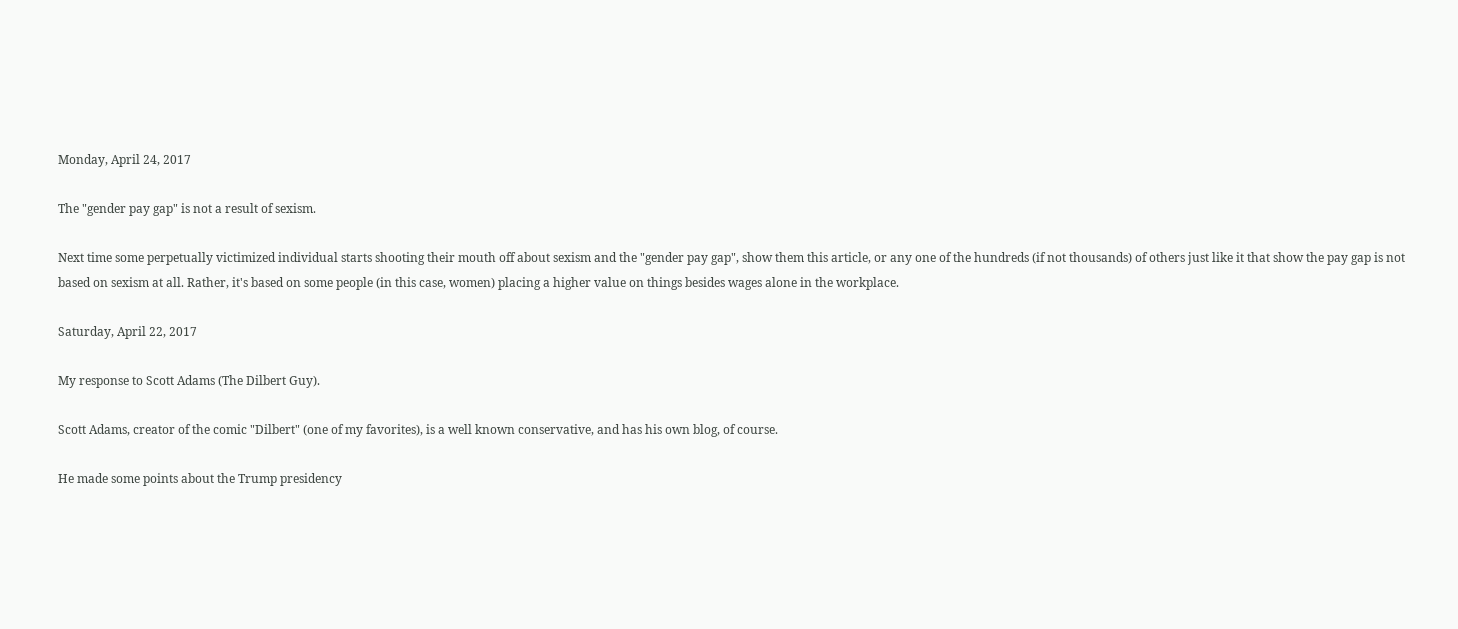Monday, April 24, 2017

The "gender pay gap" is not a result of sexism.

Next time some perpetually victimized individual starts shooting their mouth off about sexism and the "gender pay gap", show them this article, or any one of the hundreds (if not thousands) of others just like it that show the pay gap is not based on sexism at all. Rather, it's based on some people (in this case, women) placing a higher value on things besides wages alone in the workplace.

Saturday, April 22, 2017

My response to Scott Adams (The Dilbert Guy).

Scott Adams, creator of the comic "Dilbert" (one of my favorites), is a well known conservative, and has his own blog, of course.

He made some points about the Trump presidency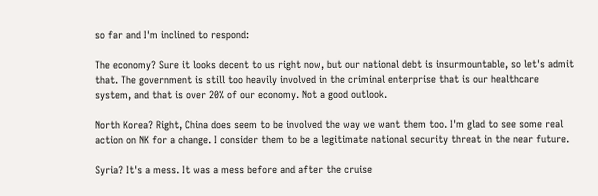so far and I'm inclined to respond:

The economy? Sure it looks decent to us right now, but our national debt is insurmountable, so let's admit that. The government is still too heavily involved in the criminal enterprise that is our healthcare system, and that is over 20% of our economy. Not a good outlook.

North Korea? Right, China does seem to be involved the way we want them too. I'm glad to see some real action on NK for a change. I consider them to be a legitimate national security threat in the near future.

Syria? It's a mess. It was a mess before and after the cruise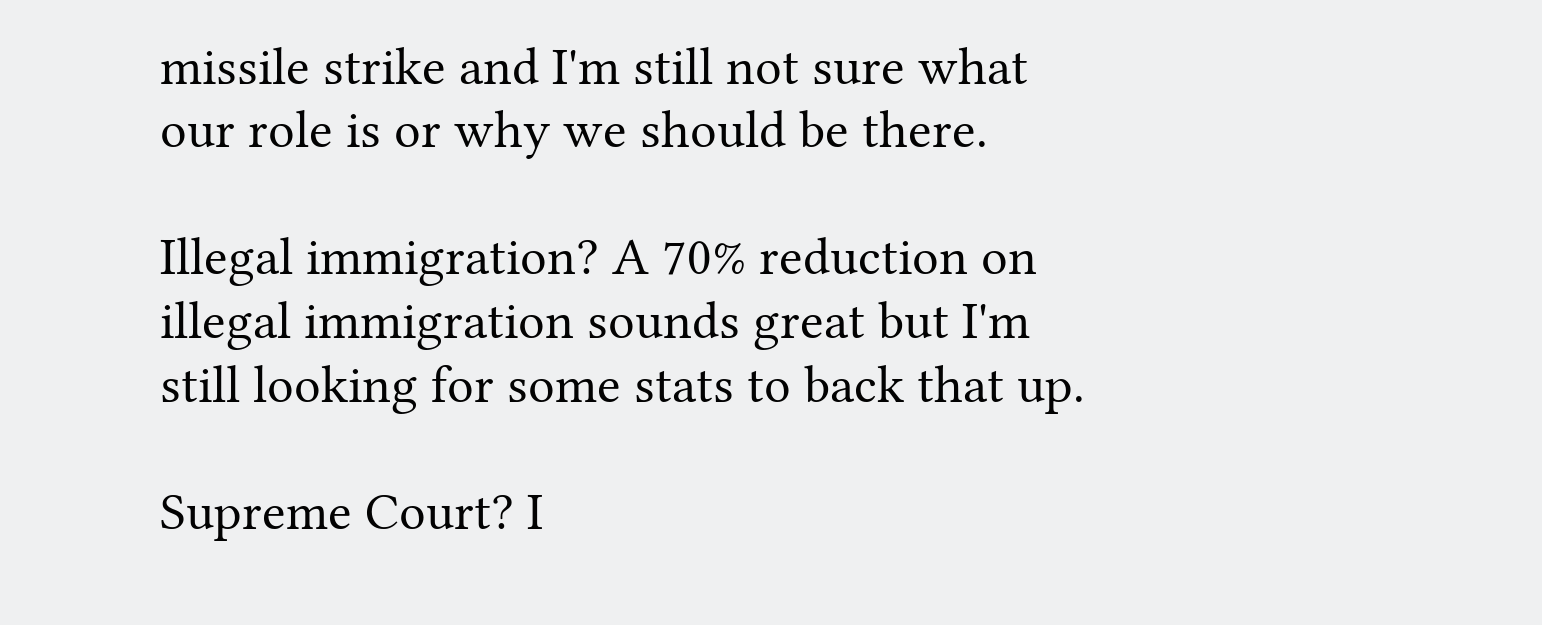missile strike and I'm still not sure what our role is or why we should be there.

Illegal immigration? A 70% reduction on illegal immigration sounds great but I'm still looking for some stats to back that up.

Supreme Court? I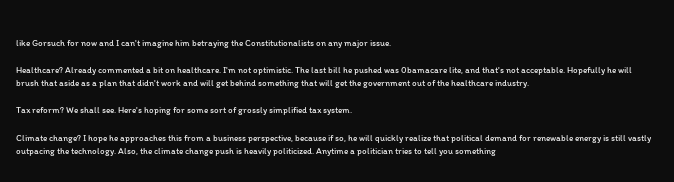like Gorsuch for now and I can't imagine him betraying the Constitutionalists on any major issue.

Healthcare? Already commented a bit on healthcare. I'm not optimistic. The last bill he pushed was 0bamacare lite, and that's not acceptable. Hopefully he will brush that aside as a plan that didn't work and will get behind something that will get the government out of the healthcare industry.

Tax reform? We shall see. Here's hoping for some sort of grossly simplified tax system.

Climate change? I hope he approaches this from a business perspective, because if so, he will quickly realize that political demand for renewable energy is still vastly outpacing the technology. Also, the climate change push is heavily politicized. Anytime a politician tries to tell you something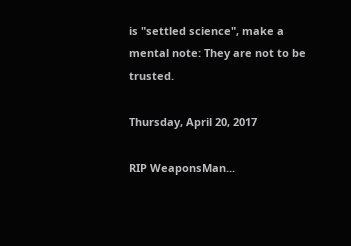is "settled science", make a mental note: They are not to be trusted.

Thursday, April 20, 2017

RIP WeaponsMan...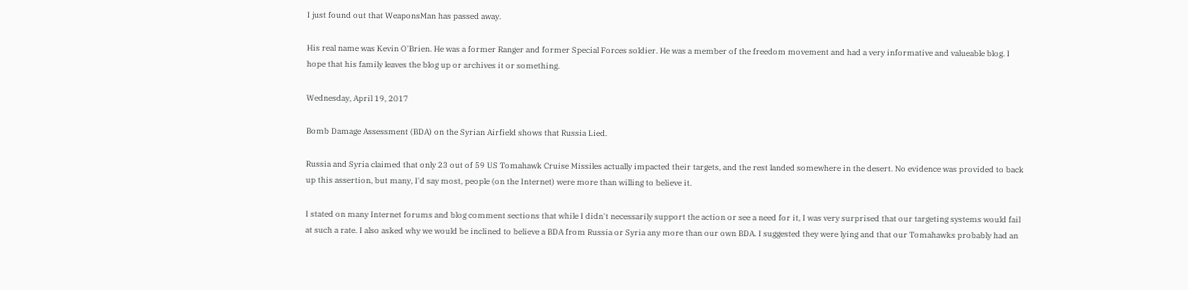I just found out that WeaponsMan has passed away.

His real name was Kevin O'Brien. He was a former Ranger and former Special Forces soldier. He was a member of the freedom movement and had a very informative and valueable blog. I hope that his family leaves the blog up or archives it or something.

Wednesday, April 19, 2017

Bomb Damage Assessment (BDA) on the Syrian Airfield shows that Russia Lied.

Russia and Syria claimed that only 23 out of 59 US Tomahawk Cruise Missiles actually impacted their targets, and the rest landed somewhere in the desert. No evidence was provided to back up this assertion, but many, I'd say most, people (on the Internet) were more than willing to believe it.

I stated on many Internet forums and blog comment sections that while I didn't necessarily support the action or see a need for it, I was very surprised that our targeting systems would fail at such a rate. I also asked why we would be inclined to believe a BDA from Russia or Syria any more than our own BDA. I suggested they were lying and that our Tomahawks probably had an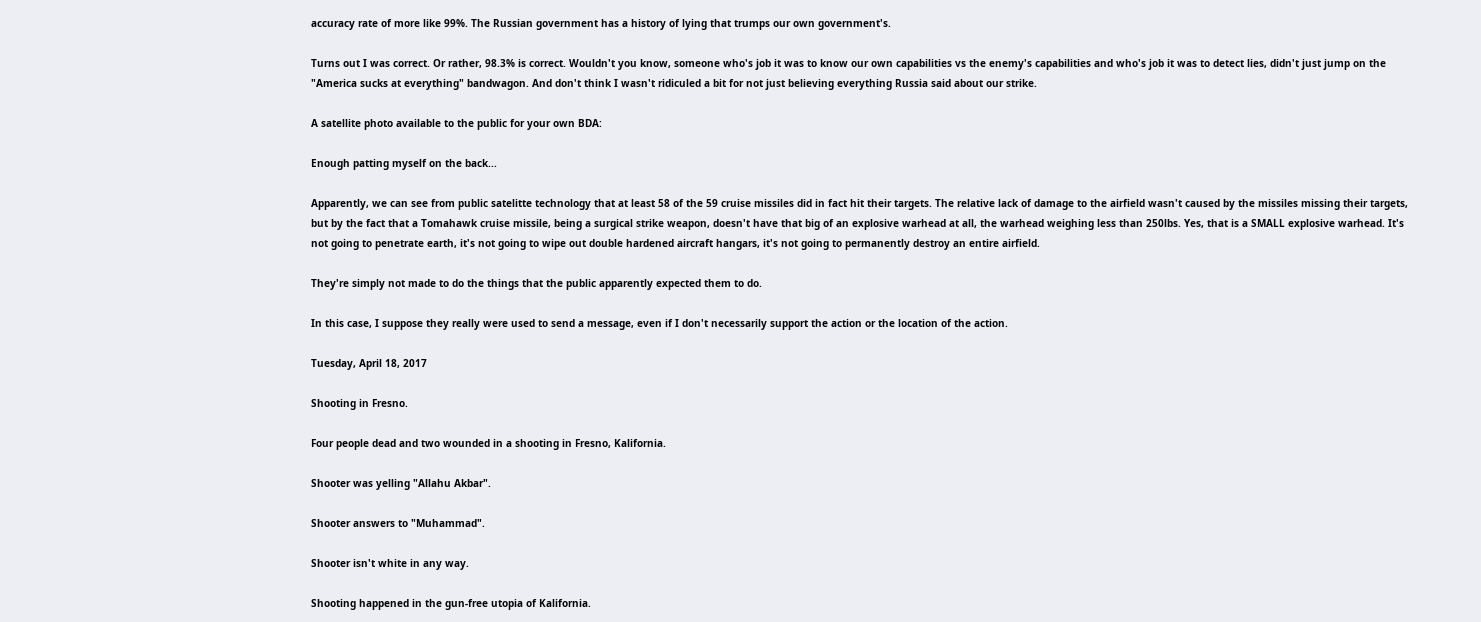accuracy rate of more like 99%. The Russian government has a history of lying that trumps our own government's.

Turns out I was correct. Or rather, 98.3% is correct. Wouldn't you know, someone who's job it was to know our own capabilities vs the enemy's capabilities and who's job it was to detect lies, didn't just jump on the "America sucks at everything" bandwagon. And don't think I wasn't ridiculed a bit for not just believing everything Russia said about our strike.

A satellite photo available to the public for your own BDA:

Enough patting myself on the back...

Apparently, we can see from public satelitte technology that at least 58 of the 59 cruise missiles did in fact hit their targets. The relative lack of damage to the airfield wasn't caused by the missiles missing their targets, but by the fact that a Tomahawk cruise missile, being a surgical strike weapon, doesn't have that big of an explosive warhead at all, the warhead weighing less than 250lbs. Yes, that is a SMALL explosive warhead. It's not going to penetrate earth, it's not going to wipe out double hardened aircraft hangars, it's not going to permanently destroy an entire airfield.

They're simply not made to do the things that the public apparently expected them to do.

In this case, I suppose they really were used to send a message, even if I don't necessarily support the action or the location of the action.

Tuesday, April 18, 2017

Shooting in Fresno.

Four people dead and two wounded in a shooting in Fresno, Kalifornia.

Shooter was yelling "Allahu Akbar".

Shooter answers to "Muhammad".

Shooter isn't white in any way.

Shooting happened in the gun-free utopia of Kalifornia.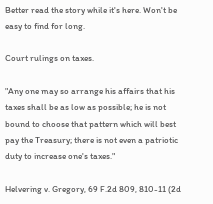Better read the story while it's here. Won't be easy to find for long.

Court rulings on taxes.

"Any one may so arrange his affairs that his taxes shall be as low as possible; he is not bound to choose that pattern which will best pay the Treasury; there is not even a patriotic duty to increase one's taxes."

Helvering v. Gregory, 69 F.2d 809, 810-11 (2d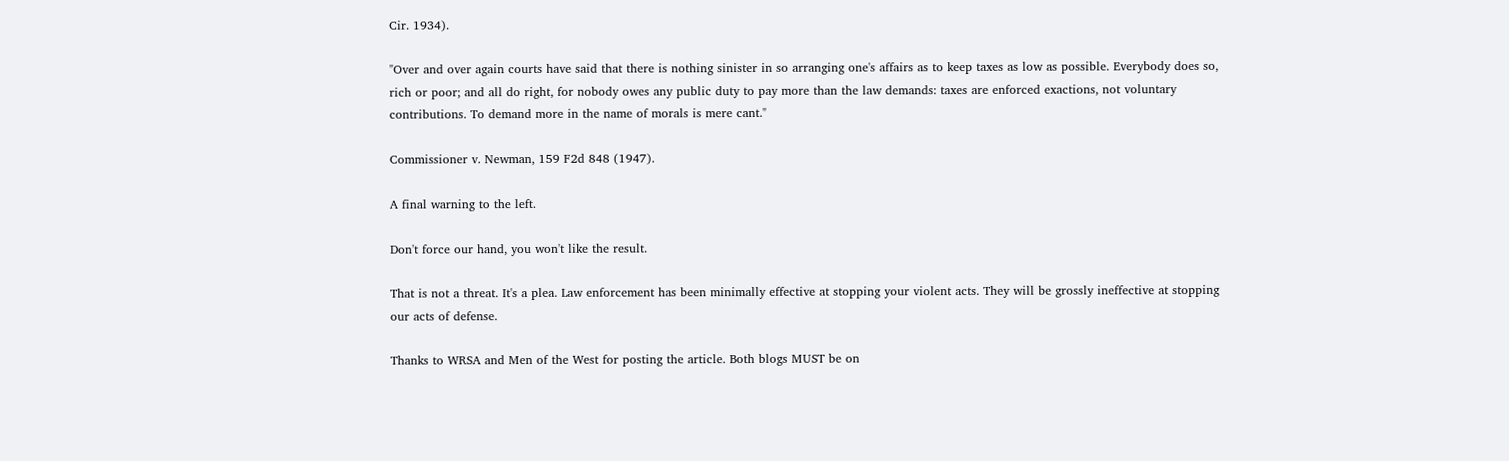Cir. 1934).

"Over and over again courts have said that there is nothing sinister in so arranging one's affairs as to keep taxes as low as possible. Everybody does so, rich or poor; and all do right, for nobody owes any public duty to pay more than the law demands: taxes are enforced exactions, not voluntary contributions. To demand more in the name of morals is mere cant."

Commissioner v. Newman, 159 F2d 848 (1947).

A final warning to the left.

Don't force our hand, you won't like the result.

That is not a threat. It's a plea. Law enforcement has been minimally effective at stopping your violent acts. They will be grossly ineffective at stopping our acts of defense.

Thanks to WRSA and Men of the West for posting the article. Both blogs MUST be on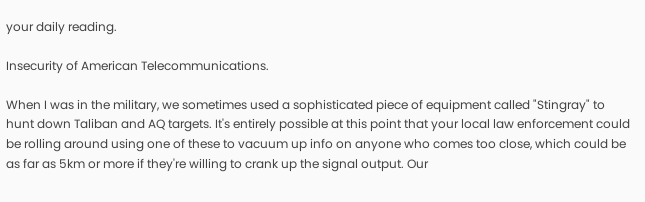your daily reading.

Insecurity of American Telecommunications.

When I was in the military, we sometimes used a sophisticated piece of equipment called "Stingray" to hunt down Taliban and AQ targets. It's entirely possible at this point that your local law enforcement could be rolling around using one of these to vacuum up info on anyone who comes too close, which could be as far as 5km or more if they're willing to crank up the signal output. Our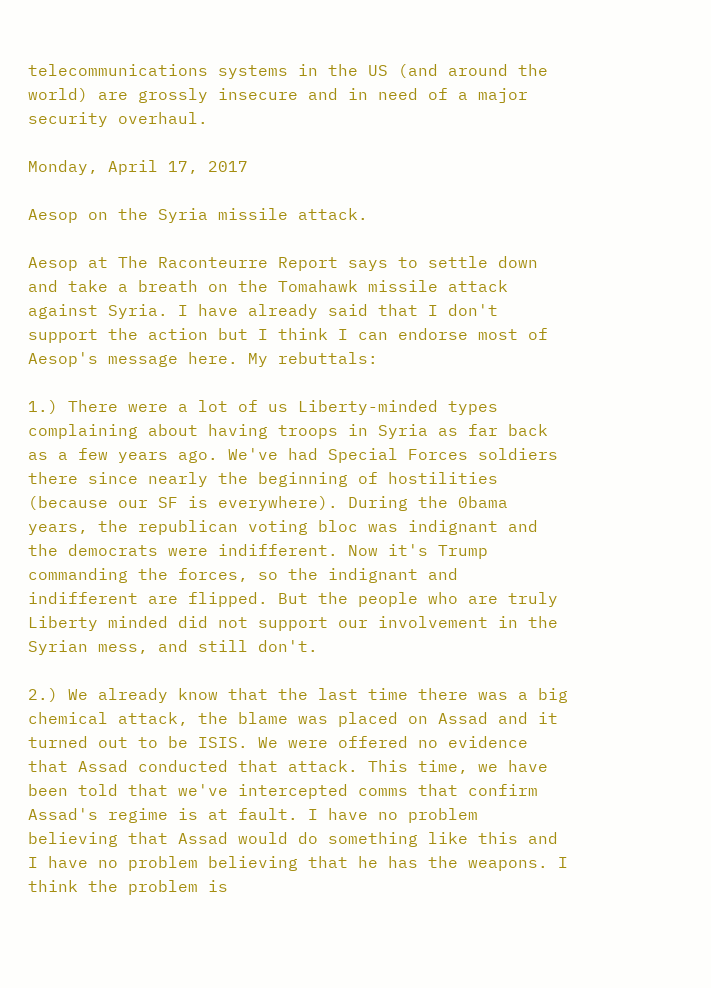telecommunications systems in the US (and around the world) are grossly insecure and in need of a major security overhaul.

Monday, April 17, 2017

Aesop on the Syria missile attack.

Aesop at The Raconteurre Report says to settle down and take a breath on the Tomahawk missile attack against Syria. I have already said that I don't support the action but I think I can endorse most of Aesop's message here. My rebuttals:

1.) There were a lot of us Liberty-minded types complaining about having troops in Syria as far back as a few years ago. We've had Special Forces soldiers there since nearly the beginning of hostilities (because our SF is everywhere). During the 0bama years, the republican voting bloc was indignant and the democrats were indifferent. Now it's Trump commanding the forces, so the indignant and indifferent are flipped. But the people who are truly Liberty minded did not support our involvement in the Syrian mess, and still don't.

2.) We already know that the last time there was a big chemical attack, the blame was placed on Assad and it turned out to be ISIS. We were offered no evidence that Assad conducted that attack. This time, we have been told that we've intercepted comms that confirm Assad's regime is at fault. I have no problem believing that Assad would do something like this and I have no problem believing that he has the weapons. I think the problem is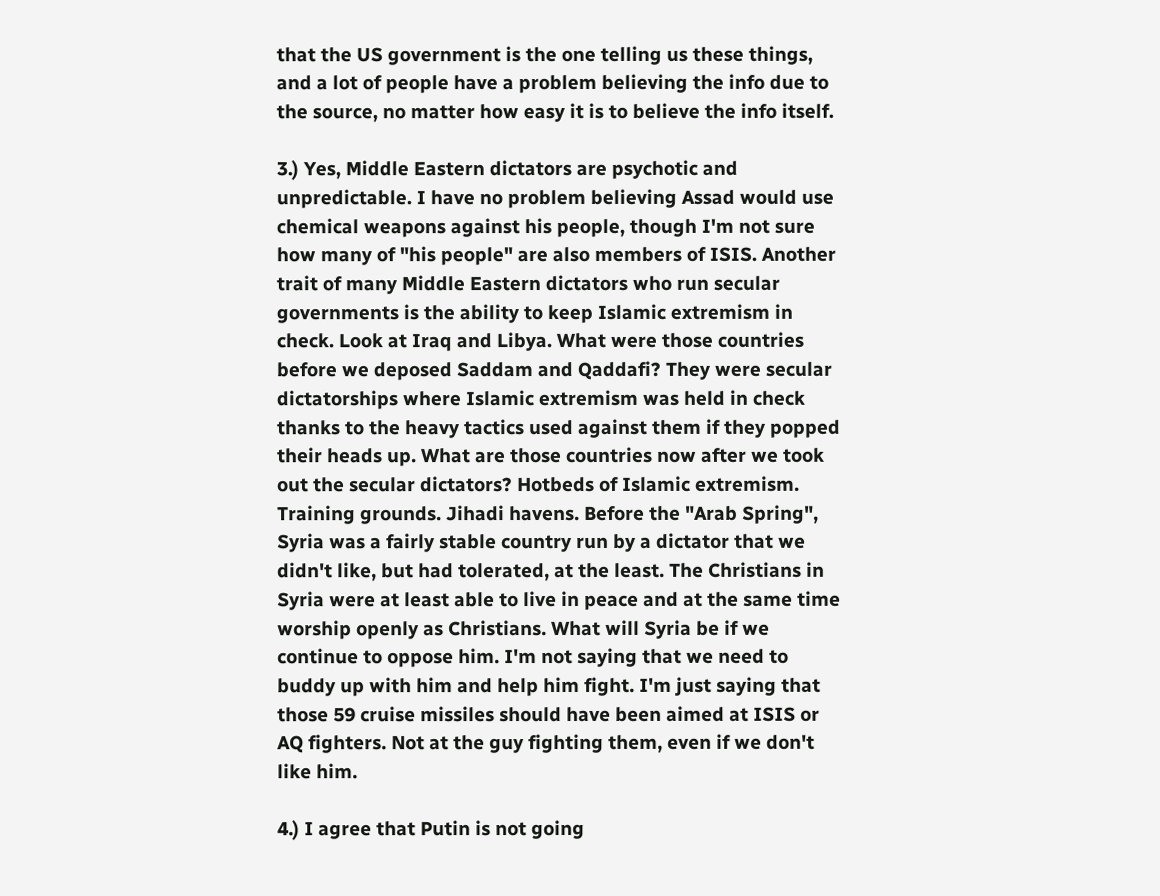that the US government is the one telling us these things, and a lot of people have a problem believing the info due to the source, no matter how easy it is to believe the info itself.

3.) Yes, Middle Eastern dictators are psychotic and unpredictable. I have no problem believing Assad would use chemical weapons against his people, though I'm not sure how many of "his people" are also members of ISIS. Another trait of many Middle Eastern dictators who run secular governments is the ability to keep Islamic extremism in check. Look at Iraq and Libya. What were those countries before we deposed Saddam and Qaddafi? They were secular dictatorships where Islamic extremism was held in check thanks to the heavy tactics used against them if they popped their heads up. What are those countries now after we took out the secular dictators? Hotbeds of Islamic extremism. Training grounds. Jihadi havens. Before the "Arab Spring", Syria was a fairly stable country run by a dictator that we didn't like, but had tolerated, at the least. The Christians in Syria were at least able to live in peace and at the same time worship openly as Christians. What will Syria be if we continue to oppose him. I'm not saying that we need to buddy up with him and help him fight. I'm just saying that those 59 cruise missiles should have been aimed at ISIS or AQ fighters. Not at the guy fighting them, even if we don't like him.

4.) I agree that Putin is not going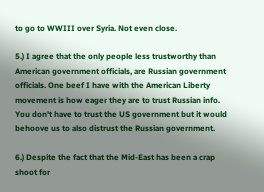to go to WWIII over Syria. Not even close.

5.) I agree that the only people less trustworthy than American government officials, are Russian government officials. One beef I have with the American Liberty movement is how eager they are to trust Russian info. You don't have to trust the US government but it would behoove us to also distrust the Russian government.

6.) Despite the fact that the Mid-East has been a crap shoot for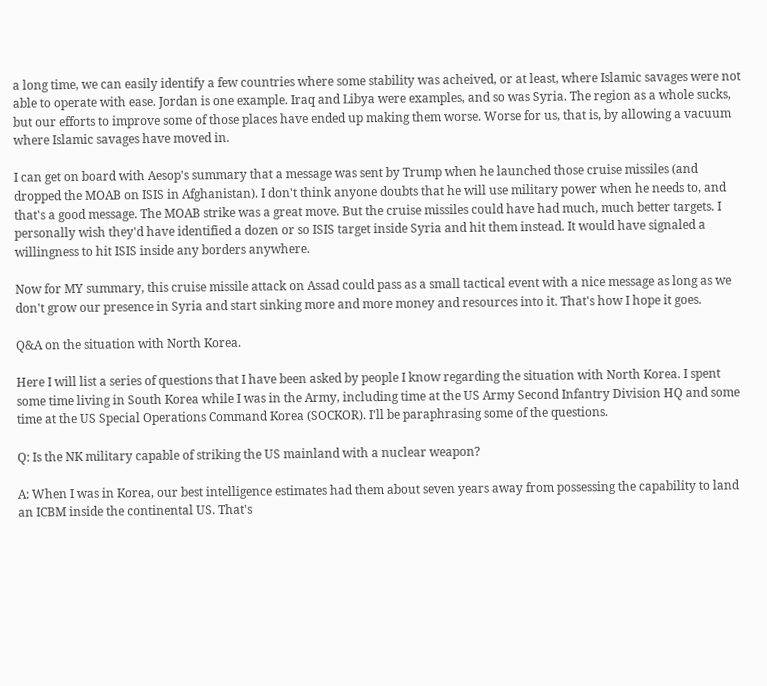a long time, we can easily identify a few countries where some stability was acheived, or at least, where Islamic savages were not able to operate with ease. Jordan is one example. Iraq and Libya were examples, and so was Syria. The region as a whole sucks, but our efforts to improve some of those places have ended up making them worse. Worse for us, that is, by allowing a vacuum where Islamic savages have moved in.

I can get on board with Aesop's summary that a message was sent by Trump when he launched those cruise missiles (and dropped the MOAB on ISIS in Afghanistan). I don't think anyone doubts that he will use military power when he needs to, and that's a good message. The MOAB strike was a great move. But the cruise missiles could have had much, much better targets. I personally wish they'd have identified a dozen or so ISIS target inside Syria and hit them instead. It would have signaled a willingness to hit ISIS inside any borders anywhere.

Now for MY summary, this cruise missile attack on Assad could pass as a small tactical event with a nice message as long as we don't grow our presence in Syria and start sinking more and more money and resources into it. That's how I hope it goes.

Q&A on the situation with North Korea.

Here I will list a series of questions that I have been asked by people I know regarding the situation with North Korea. I spent some time living in South Korea while I was in the Army, including time at the US Army Second Infantry Division HQ and some time at the US Special Operations Command Korea (SOCKOR). I'll be paraphrasing some of the questions.

Q: Is the NK military capable of striking the US mainland with a nuclear weapon?

A: When I was in Korea, our best intelligence estimates had them about seven years away from possessing the capability to land an ICBM inside the continental US. That's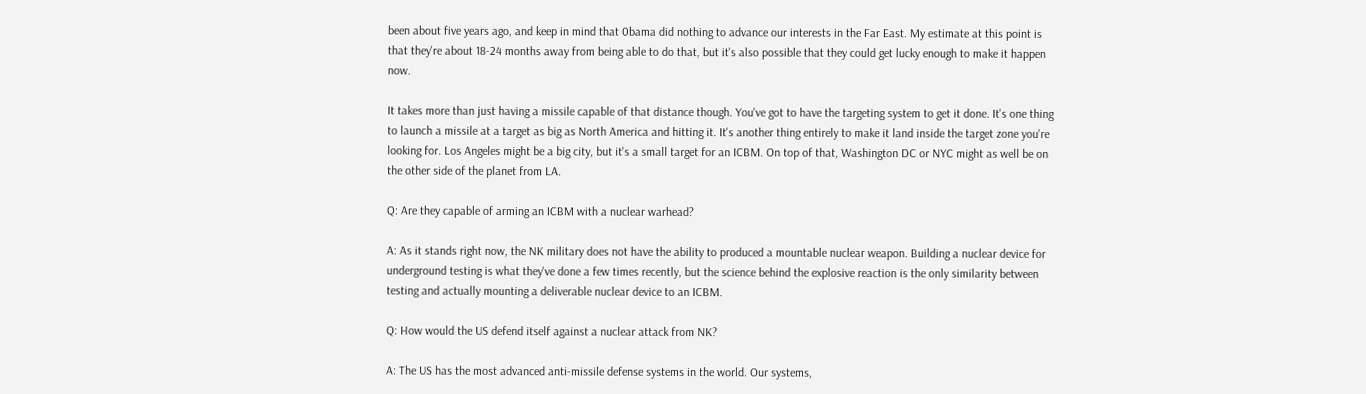been about five years ago, and keep in mind that 0bama did nothing to advance our interests in the Far East. My estimate at this point is that they're about 18-24 months away from being able to do that, but it's also possible that they could get lucky enough to make it happen now.

It takes more than just having a missile capable of that distance though. You've got to have the targeting system to get it done. It's one thing to launch a missile at a target as big as North America and hitting it. It's another thing entirely to make it land inside the target zone you're looking for. Los Angeles might be a big city, but it's a small target for an ICBM. On top of that, Washington DC or NYC might as well be on the other side of the planet from LA.

Q: Are they capable of arming an ICBM with a nuclear warhead?

A: As it stands right now, the NK military does not have the ability to produced a mountable nuclear weapon. Building a nuclear device for underground testing is what they've done a few times recently, but the science behind the explosive reaction is the only similarity between testing and actually mounting a deliverable nuclear device to an ICBM.

Q: How would the US defend itself against a nuclear attack from NK?

A: The US has the most advanced anti-missile defense systems in the world. Our systems,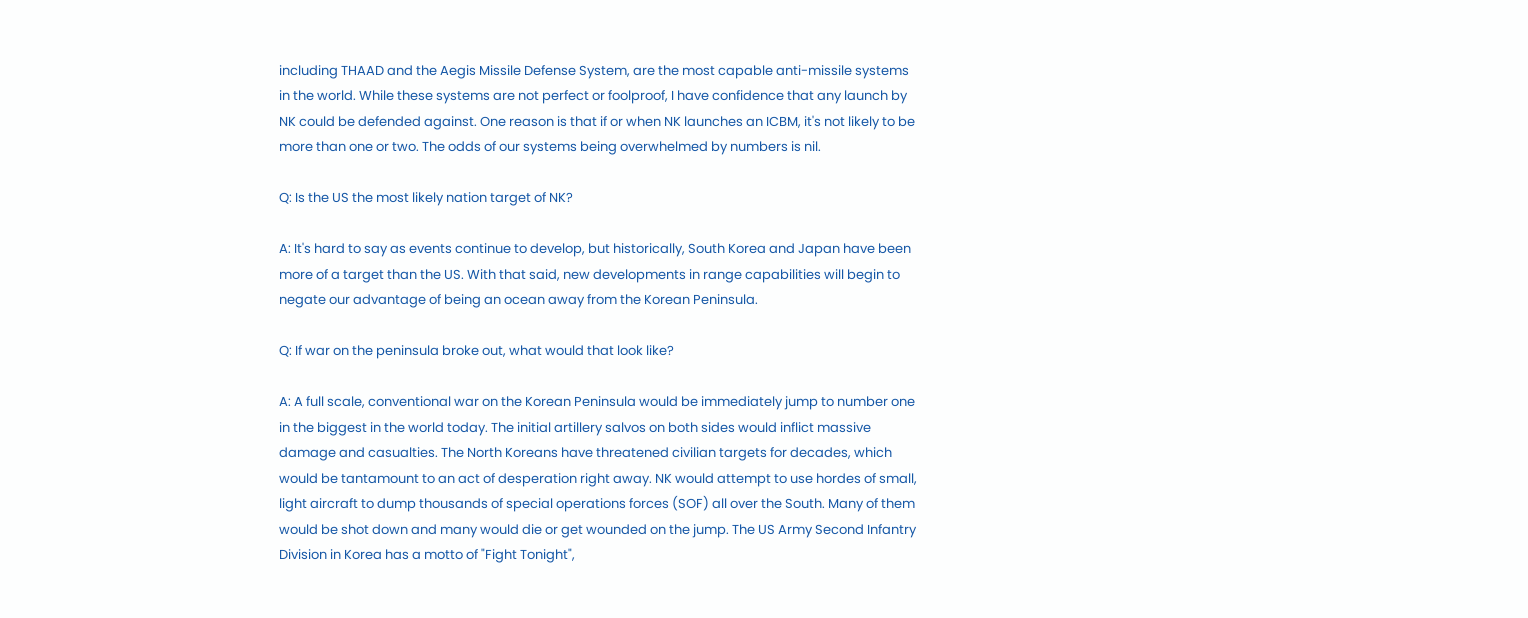including THAAD and the Aegis Missile Defense System, are the most capable anti-missile systems in the world. While these systems are not perfect or foolproof, I have confidence that any launch by NK could be defended against. One reason is that if or when NK launches an ICBM, it's not likely to be more than one or two. The odds of our systems being overwhelmed by numbers is nil.

Q: Is the US the most likely nation target of NK?

A: It's hard to say as events continue to develop, but historically, South Korea and Japan have been more of a target than the US. With that said, new developments in range capabilities will begin to negate our advantage of being an ocean away from the Korean Peninsula.

Q: If war on the peninsula broke out, what would that look like?

A: A full scale, conventional war on the Korean Peninsula would be immediately jump to number one in the biggest in the world today. The initial artillery salvos on both sides would inflict massive damage and casualties. The North Koreans have threatened civilian targets for decades, which would be tantamount to an act of desperation right away. NK would attempt to use hordes of small, light aircraft to dump thousands of special operations forces (SOF) all over the South. Many of them would be shot down and many would die or get wounded on the jump. The US Army Second Infantry Division in Korea has a motto of "Fight Tonight",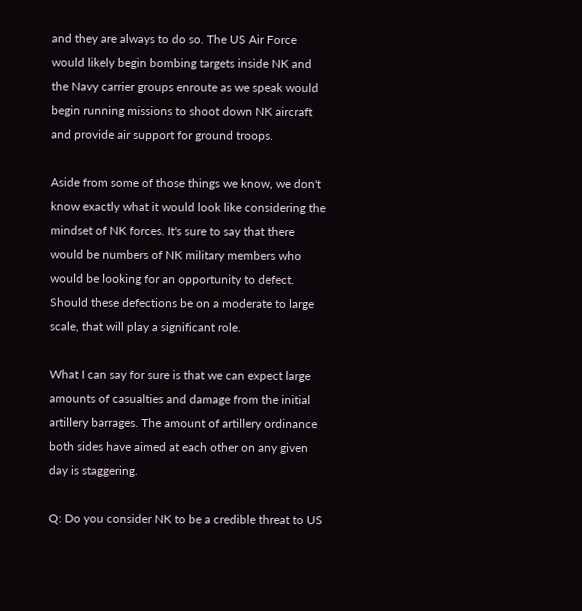and they are always to do so. The US Air Force would likely begin bombing targets inside NK and the Navy carrier groups enroute as we speak would begin running missions to shoot down NK aircraft and provide air support for ground troops.

Aside from some of those things we know, we don't know exactly what it would look like considering the mindset of NK forces. It's sure to say that there would be numbers of NK military members who would be looking for an opportunity to defect. Should these defections be on a moderate to large scale, that will play a significant role.

What I can say for sure is that we can expect large amounts of casualties and damage from the initial artillery barrages. The amount of artillery ordinance both sides have aimed at each other on any given day is staggering.

Q: Do you consider NK to be a credible threat to US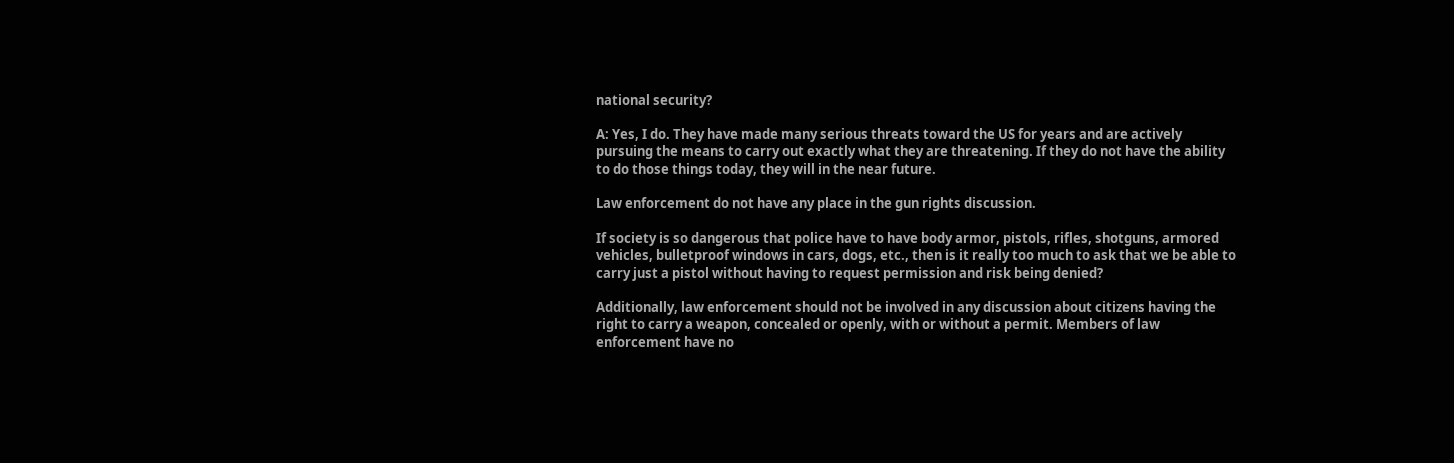national security?

A: Yes, I do. They have made many serious threats toward the US for years and are actively pursuing the means to carry out exactly what they are threatening. If they do not have the ability to do those things today, they will in the near future.

Law enforcement do not have any place in the gun rights discussion.

If society is so dangerous that police have to have body armor, pistols, rifles, shotguns, armored vehicles, bulletproof windows in cars, dogs, etc., then is it really too much to ask that we be able to carry just a pistol without having to request permission and risk being denied?

Additionally, law enforcement should not be involved in any discussion about citizens having the right to carry a weapon, concealed or openly, with or without a permit. Members of law enforcement have no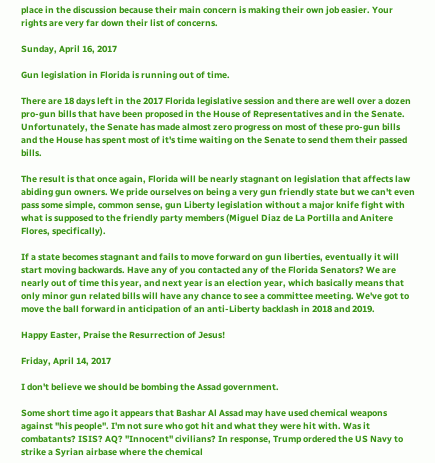place in the discussion because their main concern is making their own job easier. Your rights are very far down their list of concerns.

Sunday, April 16, 2017

Gun legislation in Florida is running out of time.

There are 18 days left in the 2017 Florida legislative session and there are well over a dozen pro-gun bills that have been proposed in the House of Representatives and in the Senate. Unfortunately, the Senate has made almost zero progress on most of these pro-gun bills and the House has spent most of it's time waiting on the Senate to send them their passed bills.

The result is that once again, Florida will be nearly stagnant on legislation that affects law abiding gun owners. We pride ourselves on being a very gun friendly state but we can't even pass some simple, common sense, gun Liberty legislation without a major knife fight with what is supposed to the friendly party members (Miguel Diaz de La Portilla and Anitere Flores, specifically).

If a state becomes stagnant and fails to move forward on gun liberties, eventually it will start moving backwards. Have any of you contacted any of the Florida Senators? We are nearly out of time this year, and next year is an election year, which basically means that only minor gun related bills will have any chance to see a committee meeting. We've got to move the ball forward in anticipation of an anti-Liberty backlash in 2018 and 2019.

Happy Easter, Praise the Resurrection of Jesus!

Friday, April 14, 2017

I don't believe we should be bombing the Assad government.

Some short time ago it appears that Bashar Al Assad may have used chemical weapons against "his people". I'm not sure who got hit and what they were hit with. Was it combatants? ISIS? AQ? "Innocent" civilians? In response, Trump ordered the US Navy to strike a Syrian airbase where the chemical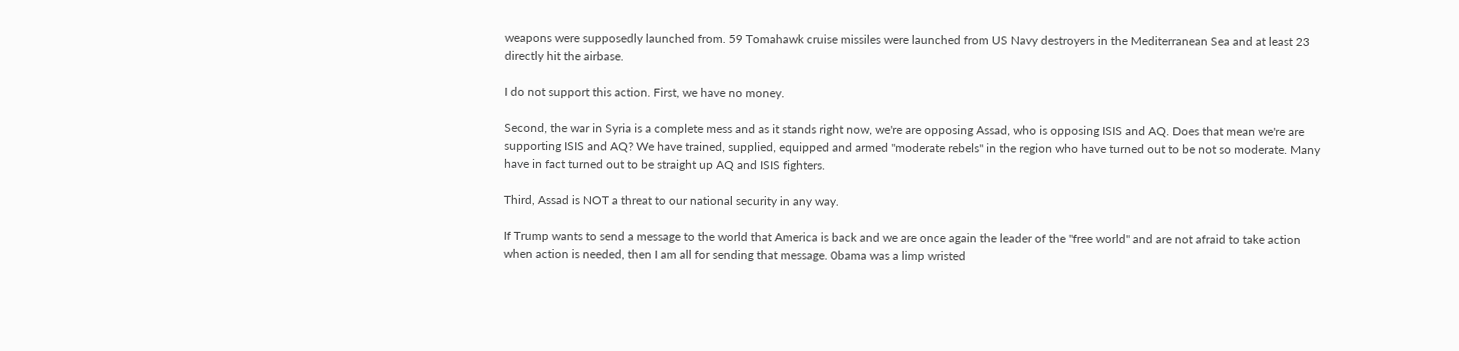weapons were supposedly launched from. 59 Tomahawk cruise missiles were launched from US Navy destroyers in the Mediterranean Sea and at least 23 directly hit the airbase.

I do not support this action. First, we have no money.

Second, the war in Syria is a complete mess and as it stands right now, we're are opposing Assad, who is opposing ISIS and AQ. Does that mean we're are supporting ISIS and AQ? We have trained, supplied, equipped and armed "moderate rebels" in the region who have turned out to be not so moderate. Many have in fact turned out to be straight up AQ and ISIS fighters.

Third, Assad is NOT a threat to our national security in any way.

If Trump wants to send a message to the world that America is back and we are once again the leader of the "free world" and are not afraid to take action when action is needed, then I am all for sending that message. 0bama was a limp wristed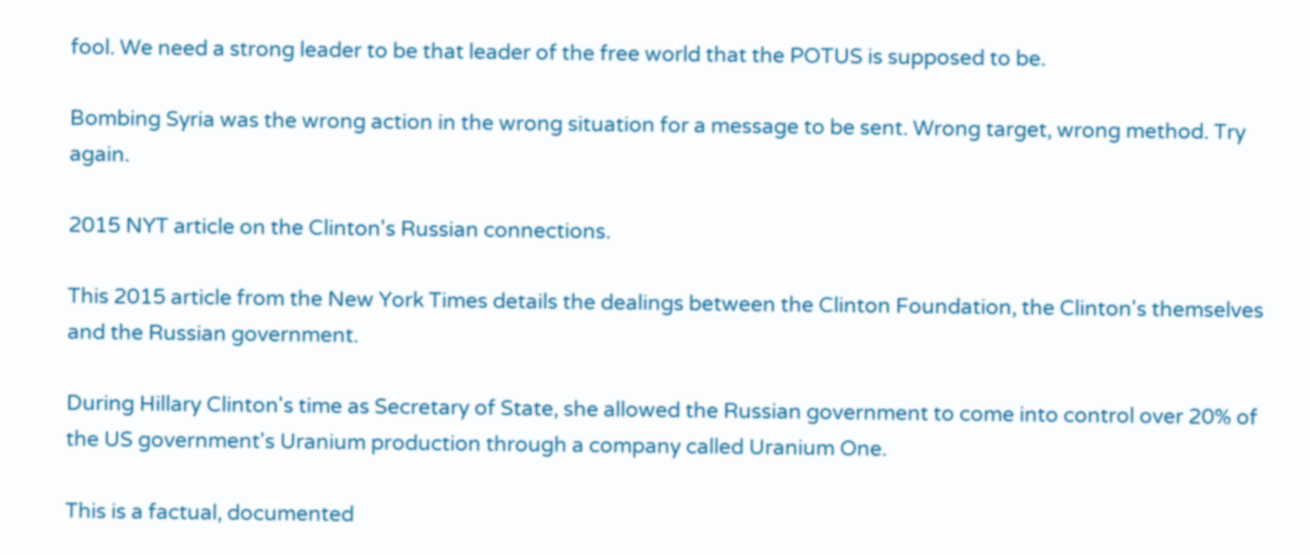fool. We need a strong leader to be that leader of the free world that the POTUS is supposed to be.

Bombing Syria was the wrong action in the wrong situation for a message to be sent. Wrong target, wrong method. Try again.

2015 NYT article on the Clinton's Russian connections.

This 2015 article from the New York Times details the dealings between the Clinton Foundation, the Clinton's themselves and the Russian government.

During Hillary Clinton's time as Secretary of State, she allowed the Russian government to come into control over 20% of the US government's Uranium production through a company called Uranium One.

This is a factual, documented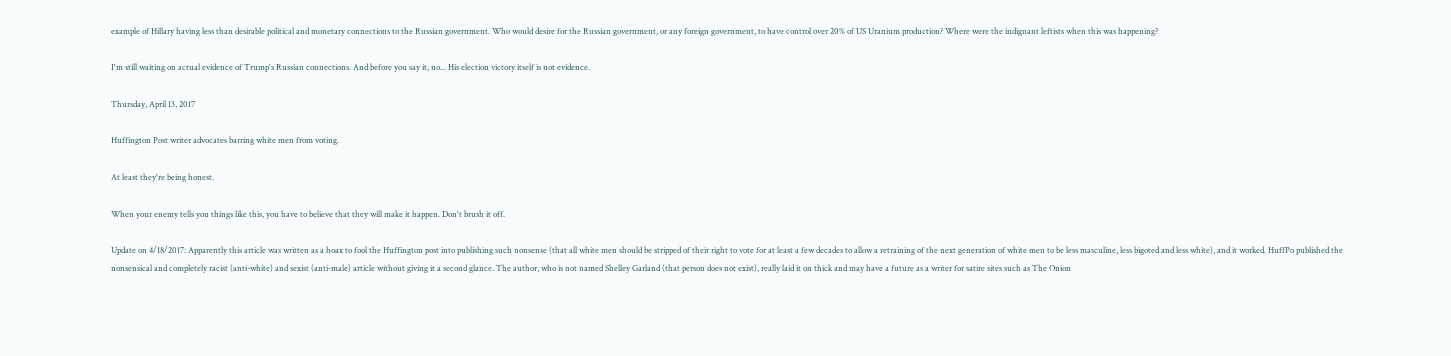example of Hillary having less than desirable political and monetary connections to the Russian government. Who would desire for the Russian government, or any foreign government, to have control over 20% of US Uranium production? Where were the indignant leftists when this was happening?

I'm still waiting on actual evidence of Trump's Russian connections. And before you say it, no... His election victory itself is not evidence.

Thursday, April 13, 2017

Huffington Post writer advocates barring white men from voting.

At least they're being honest.

When your enemy tells you things like this, you have to believe that they will make it happen. Don't brush it off.

Update on 4/18/2017: Apparently this article was written as a hoax to fool the Huffington post into publishing such nonsense (that all white men should be stripped of their right to vote for at least a few decades to allow a retraining of the next generation of white men to be less masculine, less bigoted and less white), and it worked. HuffPo published the nonsensical and completely racist (anti-white) and sexist (anti-male) article without giving it a second glance. The author, who is not named Shelley Garland (that person does not exist), really laid it on thick and may have a future as a writer for satire sites such as The Onion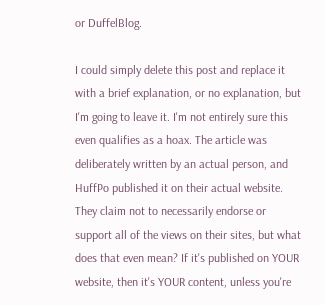or DuffelBlog.

I could simply delete this post and replace it with a brief explanation, or no explanation, but I'm going to leave it. I'm not entirely sure this even qualifies as a hoax. The article was deliberately written by an actual person, and HuffPo published it on their actual website. They claim not to necessarily endorse or support all of the views on their sites, but what does that even mean? If it's published on YOUR website, then it's YOUR content, unless you're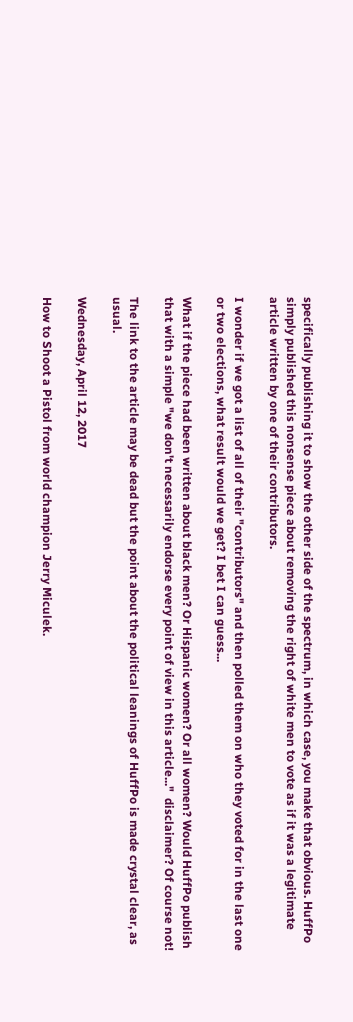specifically publishing it to show the other side of the spectrum, in which case, you make that obvious. HuffPo simply published this nonsense piece about removing the right of white men to vote as if it was a legitimate article written by one of their contributors.

I wonder if we got a list of all of their "contributors" and then polled them on who they voted for in the last one or two elections, what result would we get? I bet I can guess...

What if the piece had been written about black men? Or Hispanic women? Or all women? Would HuffPo publish that with a simple "we don't necessarily endorse every point of view in this article..."  disclaimer? Of course not!

The link to the article may be dead but the point about the political leanings of HuffPo is made crystal clear, as usual.

Wednesday, April 12, 2017

How to Shoot a Pistol from world champion Jerry Miculek.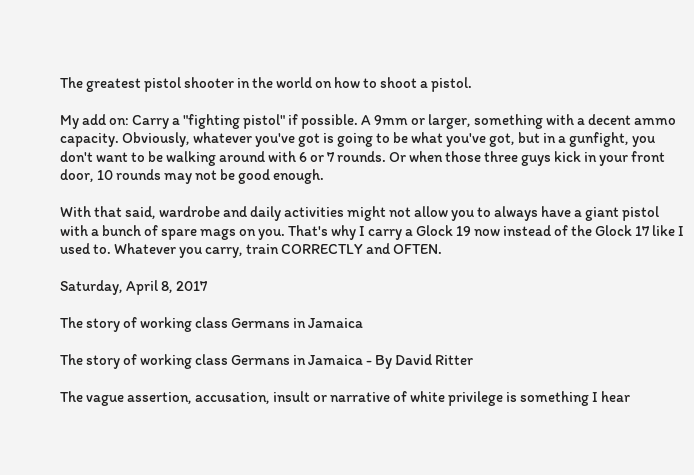The greatest pistol shooter in the world on how to shoot a pistol.

My add on: Carry a "fighting pistol" if possible. A 9mm or larger, something with a decent ammo capacity. Obviously, whatever you've got is going to be what you've got, but in a gunfight, you don't want to be walking around with 6 or 7 rounds. Or when those three guys kick in your front door, 10 rounds may not be good enough.

With that said, wardrobe and daily activities might not allow you to always have a giant pistol with a bunch of spare mags on you. That's why I carry a Glock 19 now instead of the Glock 17 like I used to. Whatever you carry, train CORRECTLY and OFTEN.

Saturday, April 8, 2017

The story of working class Germans in Jamaica

The story of working class Germans in Jamaica - By David Ritter

The vague assertion, accusation, insult or narrative of white privilege is something I hear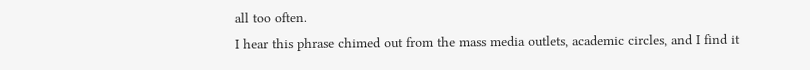all too often.
I hear this phrase chimed out from the mass media outlets, academic circles, and I find it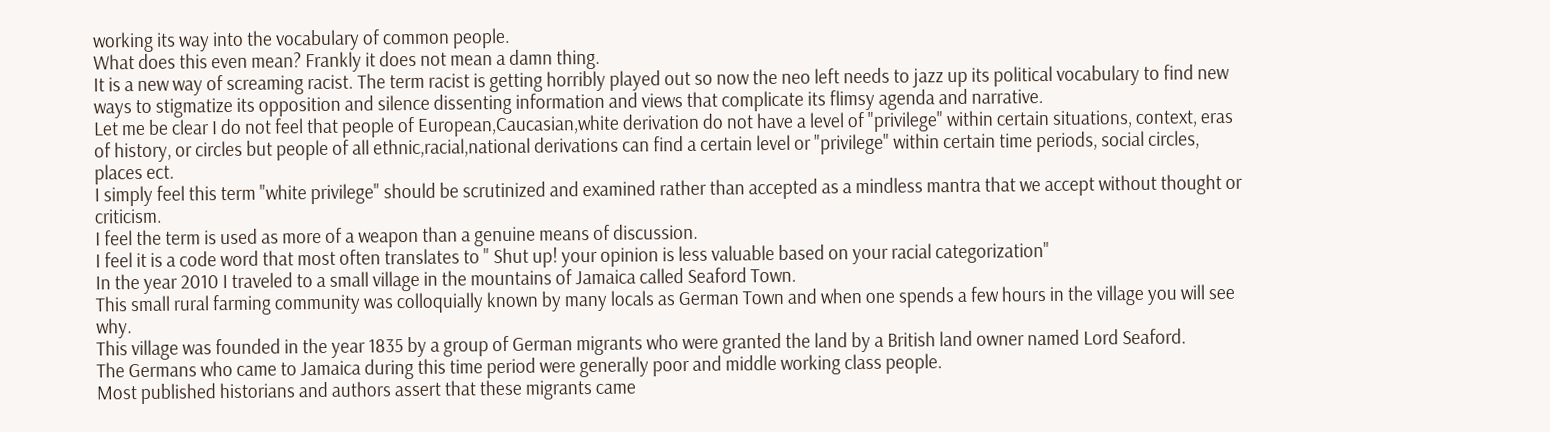working its way into the vocabulary of common people.
What does this even mean? Frankly it does not mean a damn thing.
It is a new way of screaming racist. The term racist is getting horribly played out so now the neo left needs to jazz up its political vocabulary to find new ways to stigmatize its opposition and silence dissenting information and views that complicate its flimsy agenda and narrative.
Let me be clear I do not feel that people of European,Caucasian,white derivation do not have a level of "privilege" within certain situations, context, eras of history, or circles but people of all ethnic,racial,national derivations can find a certain level or "privilege" within certain time periods, social circles, places ect.
I simply feel this term "white privilege" should be scrutinized and examined rather than accepted as a mindless mantra that we accept without thought or criticism.
I feel the term is used as more of a weapon than a genuine means of discussion.
I feel it is a code word that most often translates to " Shut up! your opinion is less valuable based on your racial categorization"
In the year 2010 I traveled to a small village in the mountains of Jamaica called Seaford Town.
This small rural farming community was colloquially known by many locals as German Town and when one spends a few hours in the village you will see why.
This village was founded in the year 1835 by a group of German migrants who were granted the land by a British land owner named Lord Seaford.
The Germans who came to Jamaica during this time period were generally poor and middle working class people.
Most published historians and authors assert that these migrants came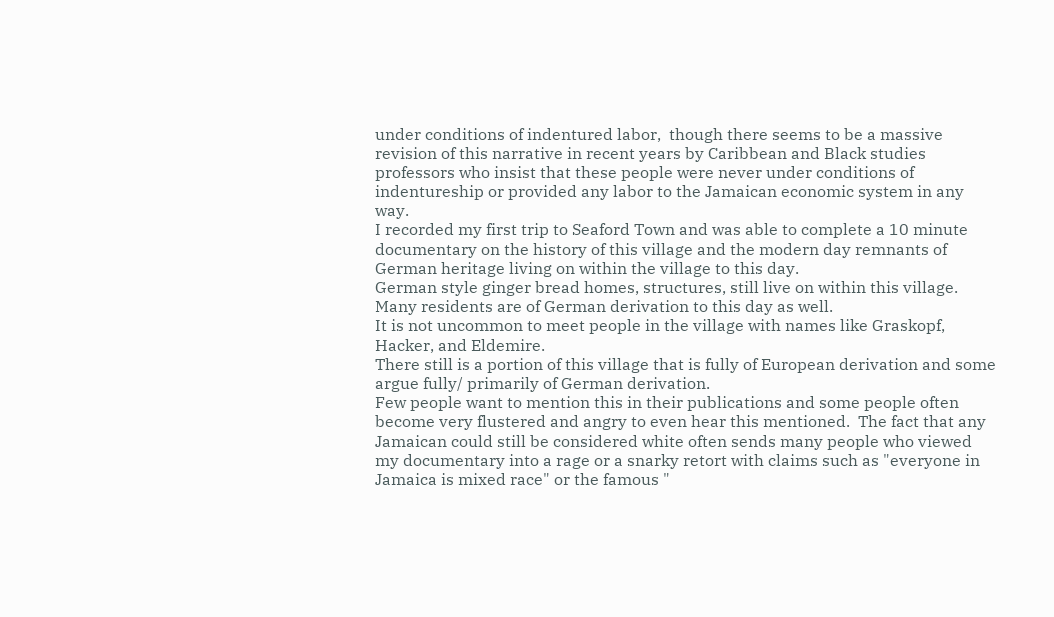under conditions of indentured labor,  though there seems to be a massive revision of this narrative in recent years by Caribbean and Black studies professors who insist that these people were never under conditions of indentureship or provided any labor to the Jamaican economic system in any way.
I recorded my first trip to Seaford Town and was able to complete a 10 minute documentary on the history of this village and the modern day remnants of German heritage living on within the village to this day.
German style ginger bread homes, structures, still live on within this village.
Many residents are of German derivation to this day as well.
It is not uncommon to meet people in the village with names like Graskopf, Hacker, and Eldemire.
There still is a portion of this village that is fully of European derivation and some argue fully/ primarily of German derivation.
Few people want to mention this in their publications and some people often become very flustered and angry to even hear this mentioned.  The fact that any Jamaican could still be considered white often sends many people who viewed my documentary into a rage or a snarky retort with claims such as "everyone in Jamaica is mixed race" or the famous "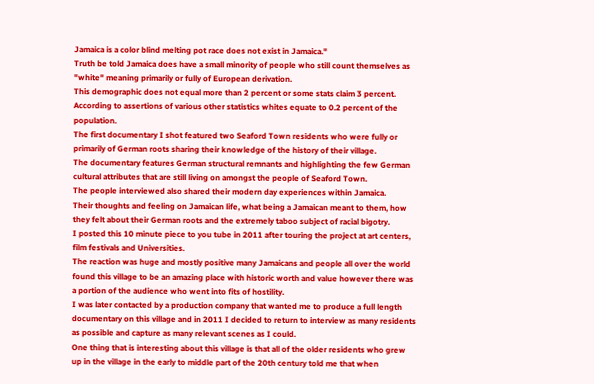Jamaica is a color blind melting pot race does not exist in Jamaica."
Truth be told Jamaica does have a small minority of people who still count themselves as "white" meaning primarily or fully of European derivation.
This demographic does not equal more than 2 percent or some stats claim 3 percent.
According to assertions of various other statistics whites equate to 0.2 percent of the population.
The first documentary I shot featured two Seaford Town residents who were fully or primarily of German roots sharing their knowledge of the history of their village.
The documentary features German structural remnants and highlighting the few German cultural attributes that are still living on amongst the people of Seaford Town.
The people interviewed also shared their modern day experiences within Jamaica.
Their thoughts and feeling on Jamaican life, what being a Jamaican meant to them, how they felt about their German roots and the extremely taboo subject of racial bigotry.
I posted this 10 minute piece to you tube in 2011 after touring the project at art centers, film festivals and Universities.
The reaction was huge and mostly positive many Jamaicans and people all over the world found this village to be an amazing place with historic worth and value however there was a portion of the audience who went into fits of hostility.
I was later contacted by a production company that wanted me to produce a full length documentary on this village and in 2011 I decided to return to interview as many residents as possible and capture as many relevant scenes as I could.
One thing that is interesting about this village is that all of the older residents who grew up in the village in the early to middle part of the 20th century told me that when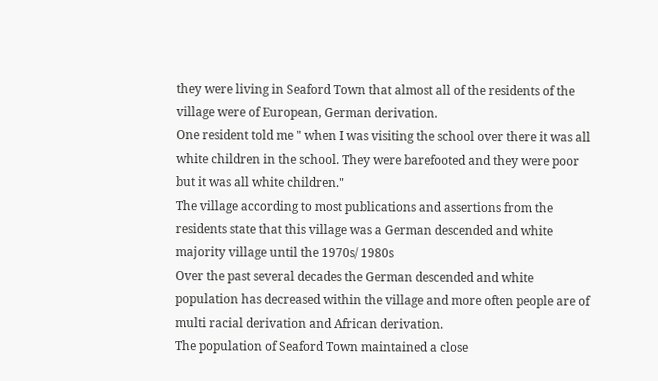they were living in Seaford Town that almost all of the residents of the village were of European, German derivation.
One resident told me " when I was visiting the school over there it was all white children in the school. They were barefooted and they were poor but it was all white children."
The village according to most publications and assertions from the residents state that this village was a German descended and white majority village until the 1970s/ 1980s
Over the past several decades the German descended and white population has decreased within the village and more often people are of multi racial derivation and African derivation.
The population of Seaford Town maintained a close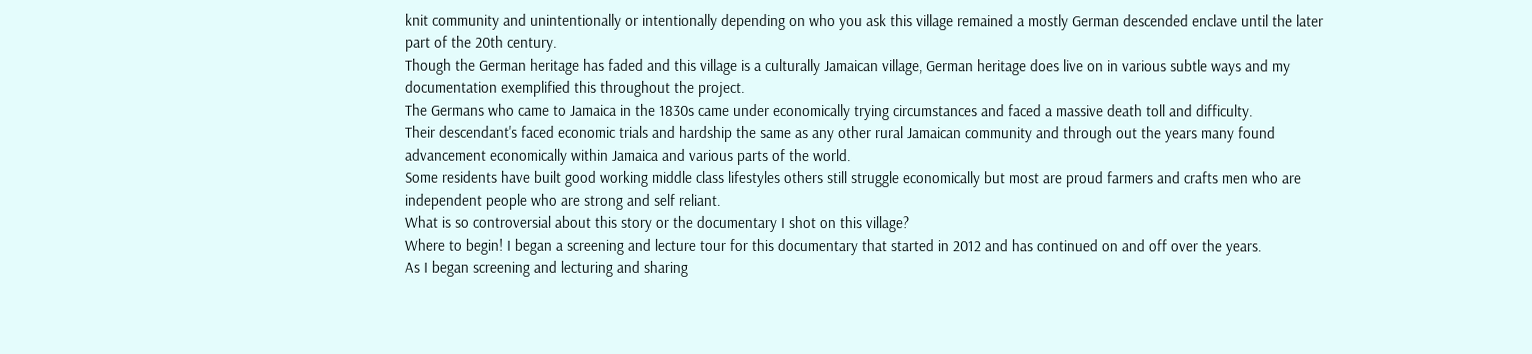knit community and unintentionally or intentionally depending on who you ask this village remained a mostly German descended enclave until the later part of the 20th century.
Though the German heritage has faded and this village is a culturally Jamaican village, German heritage does live on in various subtle ways and my documentation exemplified this throughout the project.
The Germans who came to Jamaica in the 1830s came under economically trying circumstances and faced a massive death toll and difficulty.
Their descendant's faced economic trials and hardship the same as any other rural Jamaican community and through out the years many found advancement economically within Jamaica and various parts of the world.
Some residents have built good working middle class lifestyles others still struggle economically but most are proud farmers and crafts men who are independent people who are strong and self reliant.
What is so controversial about this story or the documentary I shot on this village?
Where to begin! I began a screening and lecture tour for this documentary that started in 2012 and has continued on and off over the years.
As I began screening and lecturing and sharing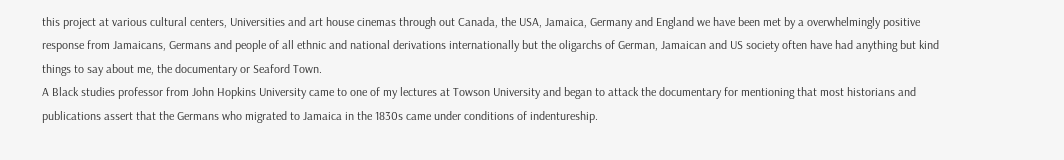this project at various cultural centers, Universities and art house cinemas through out Canada, the USA, Jamaica, Germany and England we have been met by a overwhelmingly positive response from Jamaicans, Germans and people of all ethnic and national derivations internationally but the oligarchs of German, Jamaican and US society often have had anything but kind things to say about me, the documentary or Seaford Town.
A Black studies professor from John Hopkins University came to one of my lectures at Towson University and began to attack the documentary for mentioning that most historians and publications assert that the Germans who migrated to Jamaica in the 1830s came under conditions of indentureship.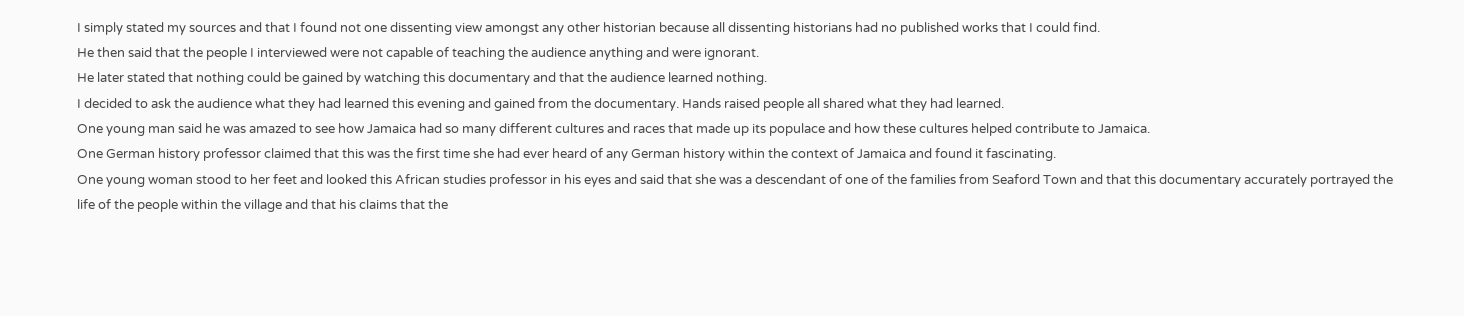I simply stated my sources and that I found not one dissenting view amongst any other historian because all dissenting historians had no published works that I could find.
He then said that the people I interviewed were not capable of teaching the audience anything and were ignorant.
He later stated that nothing could be gained by watching this documentary and that the audience learned nothing.
I decided to ask the audience what they had learned this evening and gained from the documentary. Hands raised people all shared what they had learned.
One young man said he was amazed to see how Jamaica had so many different cultures and races that made up its populace and how these cultures helped contribute to Jamaica.
One German history professor claimed that this was the first time she had ever heard of any German history within the context of Jamaica and found it fascinating.
One young woman stood to her feet and looked this African studies professor in his eyes and said that she was a descendant of one of the families from Seaford Town and that this documentary accurately portrayed the life of the people within the village and that his claims that the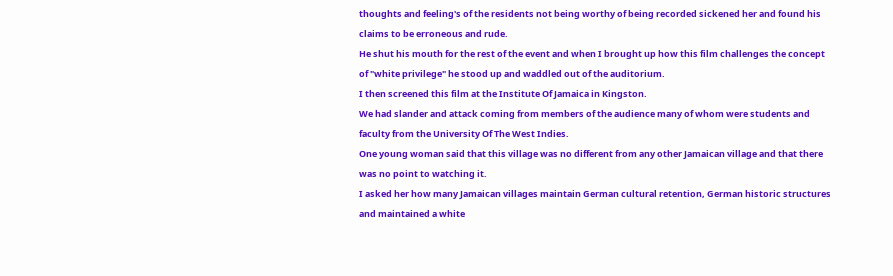thoughts and feeling's of the residents not being worthy of being recorded sickened her and found his claims to be erroneous and rude.
He shut his mouth for the rest of the event and when I brought up how this film challenges the concept of "white privilege" he stood up and waddled out of the auditorium.
I then screened this film at the Institute Of Jamaica in Kingston.
We had slander and attack coming from members of the audience many of whom were students and faculty from the University Of The West Indies.
One young woman said that this village was no different from any other Jamaican village and that there was no point to watching it.
I asked her how many Jamaican villages maintain German cultural retention, German historic structures and maintained a white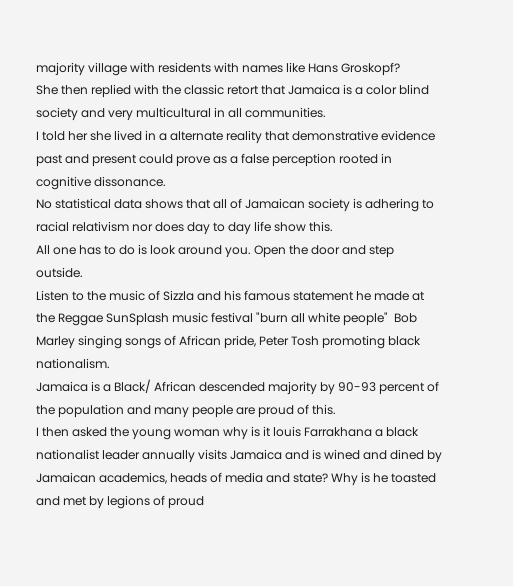majority village with residents with names like Hans Groskopf?
She then replied with the classic retort that Jamaica is a color blind society and very multicultural in all communities.
I told her she lived in a alternate reality that demonstrative evidence past and present could prove as a false perception rooted in cognitive dissonance.
No statistical data shows that all of Jamaican society is adhering to racial relativism nor does day to day life show this.
All one has to do is look around you. Open the door and step outside.
Listen to the music of Sizzla and his famous statement he made at the Reggae SunSplash music festival "burn all white people"  Bob Marley singing songs of African pride, Peter Tosh promoting black nationalism.
Jamaica is a Black/ African descended majority by 90-93 percent of the population and many people are proud of this.
I then asked the young woman why is it louis Farrakhana a black nationalist leader annually visits Jamaica and is wined and dined by Jamaican academics, heads of media and state? Why is he toasted and met by legions of proud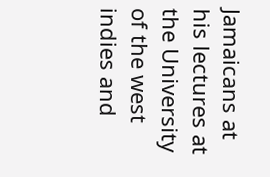Jamaicans at his lectures at the University of the west indies and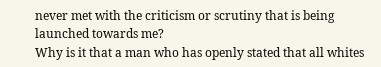never met with the criticism or scrutiny that is being launched towards me?
Why is it that a man who has openly stated that all whites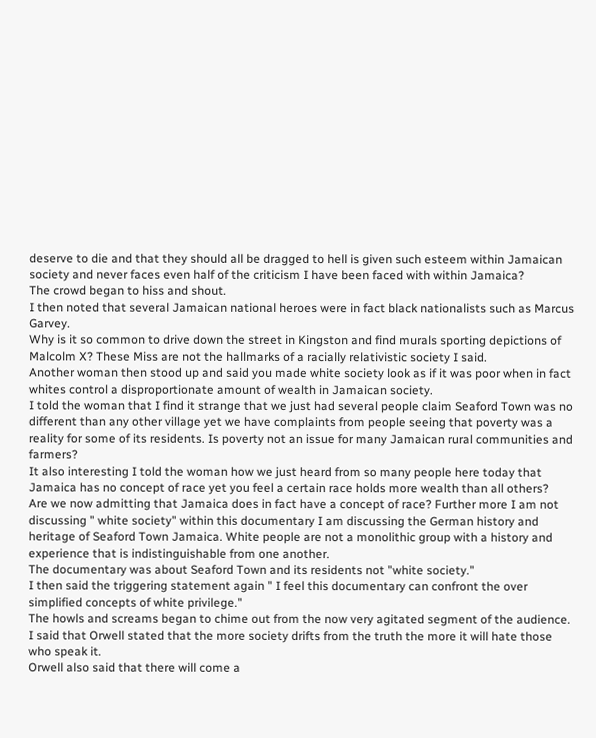deserve to die and that they should all be dragged to hell is given such esteem within Jamaican society and never faces even half of the criticism I have been faced with within Jamaica?
The crowd began to hiss and shout.
I then noted that several Jamaican national heroes were in fact black nationalists such as Marcus Garvey.
Why is it so common to drive down the street in Kingston and find murals sporting depictions of Malcolm X? These Miss are not the hallmarks of a racially relativistic society I said.
Another woman then stood up and said you made white society look as if it was poor when in fact whites control a disproportionate amount of wealth in Jamaican society.
I told the woman that I find it strange that we just had several people claim Seaford Town was no different than any other village yet we have complaints from people seeing that poverty was a reality for some of its residents. Is poverty not an issue for many Jamaican rural communities and farmers?
It also interesting I told the woman how we just heard from so many people here today that Jamaica has no concept of race yet you feel a certain race holds more wealth than all others?
Are we now admitting that Jamaica does in fact have a concept of race? Further more I am not discussing " white society" within this documentary I am discussing the German history and heritage of Seaford Town Jamaica. White people are not a monolithic group with a history and experience that is indistinguishable from one another.
The documentary was about Seaford Town and its residents not "white society."
I then said the triggering statement again " I feel this documentary can confront the over simplified concepts of white privilege."
The howls and screams began to chime out from the now very agitated segment of the audience.
I said that Orwell stated that the more society drifts from the truth the more it will hate those who speak it.
Orwell also said that there will come a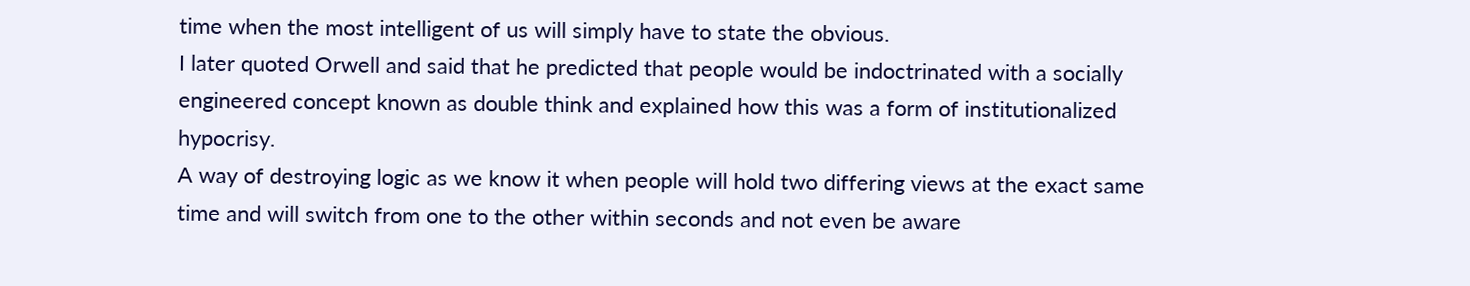time when the most intelligent of us will simply have to state the obvious.
I later quoted Orwell and said that he predicted that people would be indoctrinated with a socially engineered concept known as double think and explained how this was a form of institutionalized hypocrisy.
A way of destroying logic as we know it when people will hold two differing views at the exact same time and will switch from one to the other within seconds and not even be aware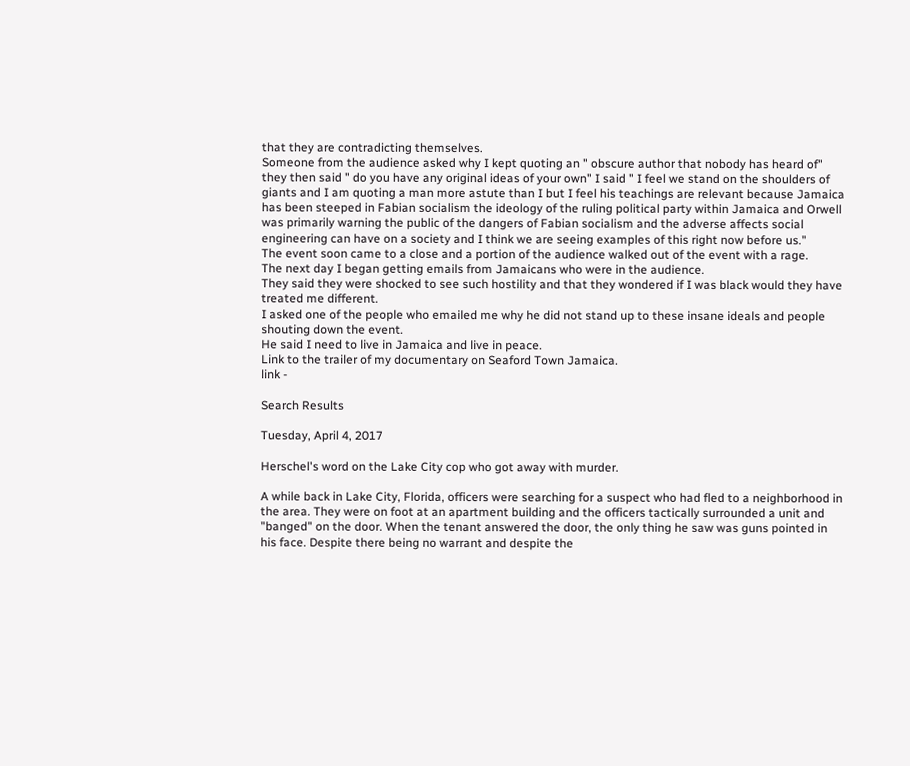that they are contradicting themselves.
Someone from the audience asked why I kept quoting an " obscure author that nobody has heard of" they then said " do you have any original ideas of your own" I said " I feel we stand on the shoulders of giants and I am quoting a man more astute than I but I feel his teachings are relevant because Jamaica has been steeped in Fabian socialism the ideology of the ruling political party within Jamaica and Orwell was primarily warning the public of the dangers of Fabian socialism and the adverse affects social engineering can have on a society and I think we are seeing examples of this right now before us."
The event soon came to a close and a portion of the audience walked out of the event with a rage.
The next day I began getting emails from Jamaicans who were in the audience.
They said they were shocked to see such hostility and that they wondered if I was black would they have treated me different.
I asked one of the people who emailed me why he did not stand up to these insane ideals and people shouting down the event.
He said I need to live in Jamaica and live in peace.
Link to the trailer of my documentary on Seaford Town Jamaica.
link -

Search Results

Tuesday, April 4, 2017

Herschel's word on the Lake City cop who got away with murder.

A while back in Lake City, Florida, officers were searching for a suspect who had fled to a neighborhood in the area. They were on foot at an apartment building and the officers tactically surrounded a unit and "banged" on the door. When the tenant answered the door, the only thing he saw was guns pointed in his face. Despite there being no warrant and despite the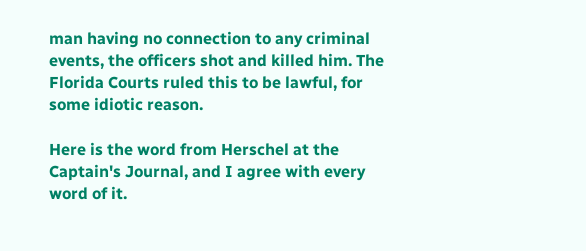man having no connection to any criminal events, the officers shot and killed him. The Florida Courts ruled this to be lawful, for some idiotic reason.

Here is the word from Herschel at the Captain's Journal, and I agree with every word of it.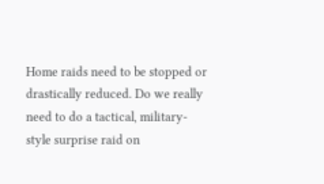Home raids need to be stopped or drastically reduced. Do we really need to do a tactical, military-style surprise raid on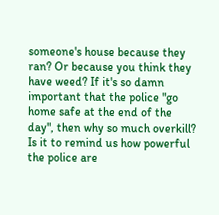someone's house because they ran? Or because you think they have weed? If it's so damn important that the police "go home safe at the end of the day", then why so much overkill? Is it to remind us how powerful the police are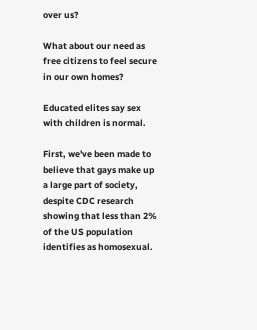over us?

What about our need as free citizens to feel secure in our own homes?

Educated elites say sex with children is normal.

First, we've been made to believe that gays make up a large part of society, despite CDC research showing that less than 2% of the US population identifies as homosexual.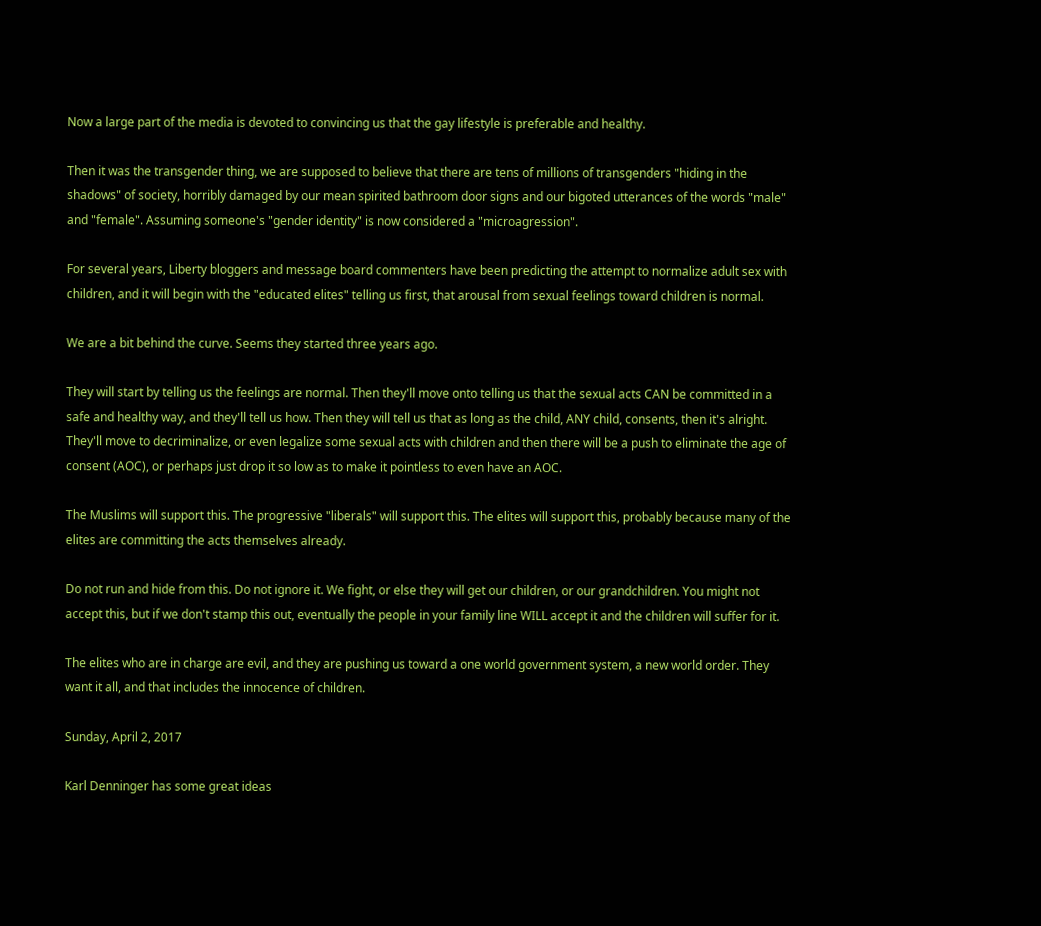Now a large part of the media is devoted to convincing us that the gay lifestyle is preferable and healthy.

Then it was the transgender thing, we are supposed to believe that there are tens of millions of transgenders "hiding in the shadows" of society, horribly damaged by our mean spirited bathroom door signs and our bigoted utterances of the words "male" and "female". Assuming someone's "gender identity" is now considered a "microagression".

For several years, Liberty bloggers and message board commenters have been predicting the attempt to normalize adult sex with children, and it will begin with the "educated elites" telling us first, that arousal from sexual feelings toward children is normal.

We are a bit behind the curve. Seems they started three years ago.

They will start by telling us the feelings are normal. Then they'll move onto telling us that the sexual acts CAN be committed in a safe and healthy way, and they'll tell us how. Then they will tell us that as long as the child, ANY child, consents, then it's alright. They'll move to decriminalize, or even legalize some sexual acts with children and then there will be a push to eliminate the age of consent (AOC), or perhaps just drop it so low as to make it pointless to even have an AOC.

The Muslims will support this. The progressive "liberals" will support this. The elites will support this, probably because many of the elites are committing the acts themselves already.

Do not run and hide from this. Do not ignore it. We fight, or else they will get our children, or our grandchildren. You might not accept this, but if we don't stamp this out, eventually the people in your family line WILL accept it and the children will suffer for it.

The elites who are in charge are evil, and they are pushing us toward a one world government system, a new world order. They want it all, and that includes the innocence of children.

Sunday, April 2, 2017

Karl Denninger has some great ideas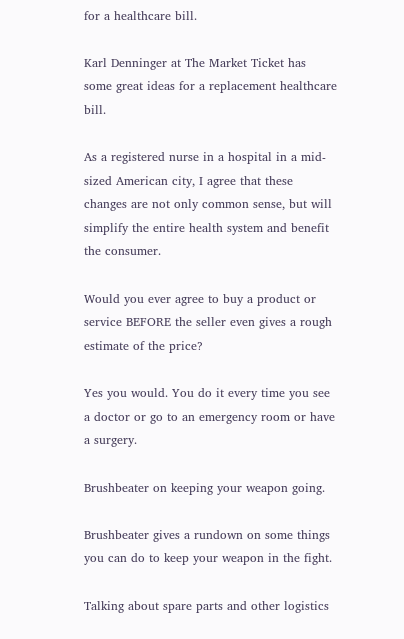for a healthcare bill.

Karl Denninger at The Market Ticket has some great ideas for a replacement healthcare bill.

As a registered nurse in a hospital in a mid-sized American city, I agree that these changes are not only common sense, but will simplify the entire health system and benefit the consumer.

Would you ever agree to buy a product or service BEFORE the seller even gives a rough estimate of the price?

Yes you would. You do it every time you see a doctor or go to an emergency room or have a surgery.

Brushbeater on keeping your weapon going.

Brushbeater gives a rundown on some things you can do to keep your weapon in the fight.

Talking about spare parts and other logistics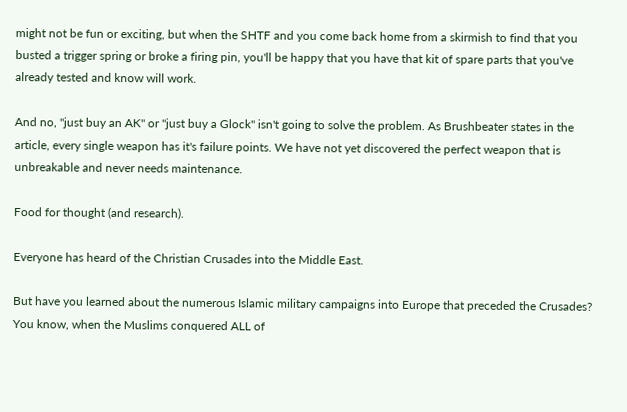might not be fun or exciting, but when the SHTF and you come back home from a skirmish to find that you busted a trigger spring or broke a firing pin, you'll be happy that you have that kit of spare parts that you've already tested and know will work.

And no, "just buy an AK" or "just buy a Glock" isn't going to solve the problem. As Brushbeater states in the article, every single weapon has it's failure points. We have not yet discovered the perfect weapon that is unbreakable and never needs maintenance.

Food for thought (and research).

Everyone has heard of the Christian Crusades into the Middle East.

But have you learned about the numerous Islamic military campaigns into Europe that preceded the Crusades? You know, when the Muslims conquered ALL of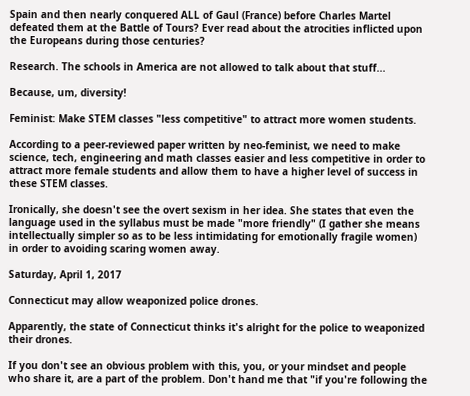Spain and then nearly conquered ALL of Gaul (France) before Charles Martel defeated them at the Battle of Tours? Ever read about the atrocities inflicted upon the Europeans during those centuries?

Research. The schools in America are not allowed to talk about that stuff...

Because, um, diversity!

Feminist: Make STEM classes "less competitive" to attract more women students.

According to a peer-reviewed paper written by neo-feminist, we need to make science, tech, engineering and math classes easier and less competitive in order to attract more female students and allow them to have a higher level of success in these STEM classes.

Ironically, she doesn't see the overt sexism in her idea. She states that even the language used in the syllabus must be made "more friendly" (I gather she means intellectually simpler so as to be less intimidating for emotionally fragile women) in order to avoiding scaring women away.

Saturday, April 1, 2017

Connecticut may allow weaponized police drones.

Apparently, the state of Connecticut thinks it's alright for the police to weaponized their drones.

If you don't see an obvious problem with this, you, or your mindset and people who share it, are a part of the problem. Don't hand me that "if you're following the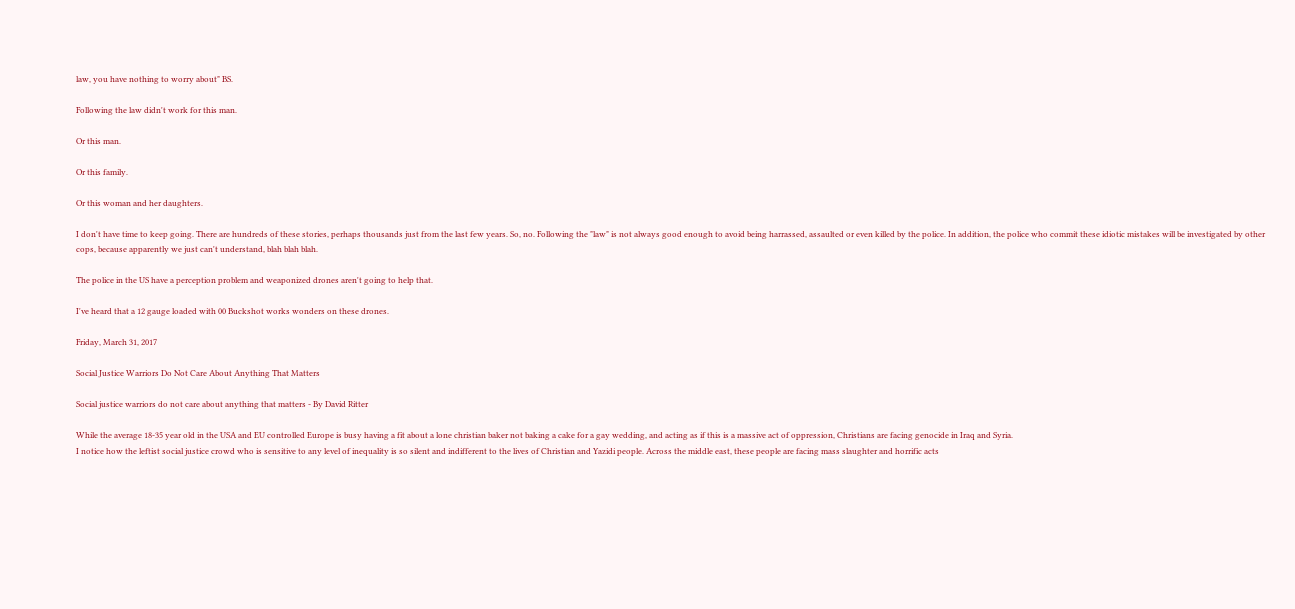law, you have nothing to worry about" BS.

Following the law didn't work for this man.

Or this man.

Or this family.

Or this woman and her daughters.

I don't have time to keep going. There are hundreds of these stories, perhaps thousands just from the last few years. So, no. Following the "law" is not always good enough to avoid being harrassed, assaulted or even killed by the police. In addition, the police who commit these idiotic mistakes will be investigated by other cops, because apparently we just can't understand, blah blah blah.

The police in the US have a perception problem and weaponized drones aren't going to help that.

I've heard that a 12 gauge loaded with 00 Buckshot works wonders on these drones.

Friday, March 31, 2017

Social Justice Warriors Do Not Care About Anything That Matters

Social justice warriors do not care about anything that matters - By David Ritter

While the average 18-35 year old in the USA and EU controlled Europe is busy having a fit about a lone christian baker not baking a cake for a gay wedding, and acting as if this is a massive act of oppression, Christians are facing genocide in Iraq and Syria.
I notice how the leftist social justice crowd who is sensitive to any level of inequality is so silent and indifferent to the lives of Christian and Yazidi people. Across the middle east, these people are facing mass slaughter and horrific acts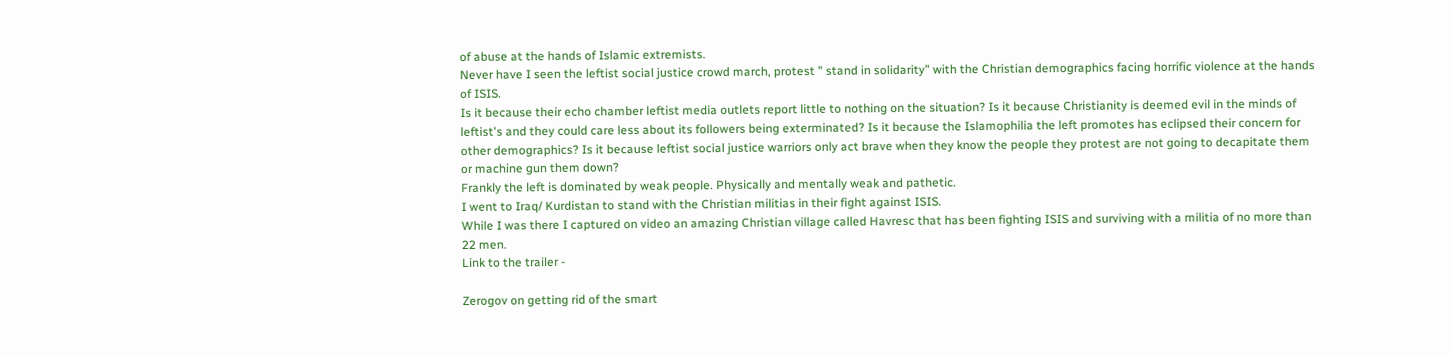of abuse at the hands of Islamic extremists.
Never have I seen the leftist social justice crowd march, protest " stand in solidarity" with the Christian demographics facing horrific violence at the hands of ISIS.
Is it because their echo chamber leftist media outlets report little to nothing on the situation? Is it because Christianity is deemed evil in the minds of leftist's and they could care less about its followers being exterminated? Is it because the Islamophilia the left promotes has eclipsed their concern for other demographics? Is it because leftist social justice warriors only act brave when they know the people they protest are not going to decapitate them or machine gun them down?
Frankly the left is dominated by weak people. Physically and mentally weak and pathetic.
I went to Iraq/ Kurdistan to stand with the Christian militias in their fight against ISIS.
While I was there I captured on video an amazing Christian village called Havresc that has been fighting ISIS and surviving with a militia of no more than 22 men.
Link to the trailer -

Zerogov on getting rid of the smart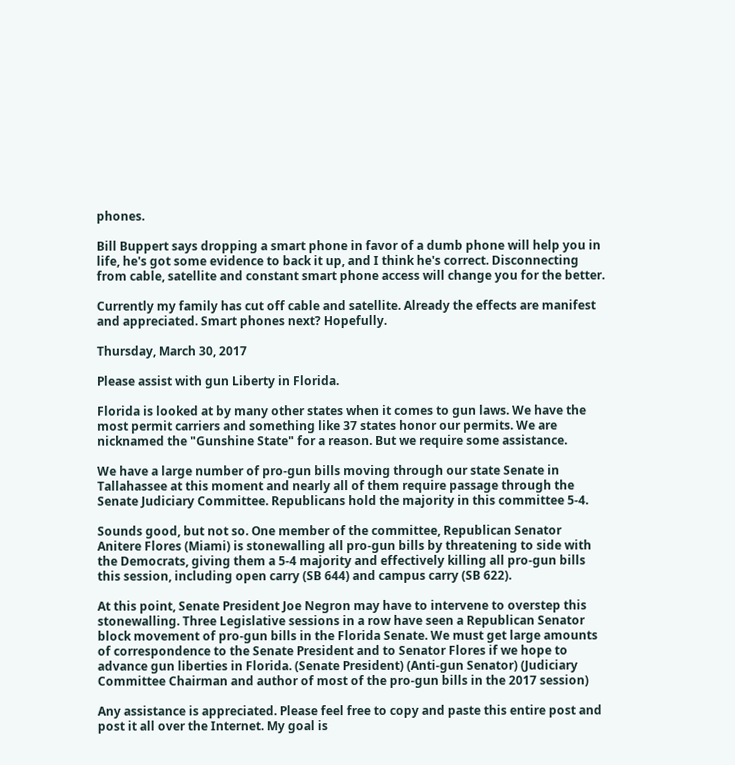phones.

Bill Buppert says dropping a smart phone in favor of a dumb phone will help you in life, he's got some evidence to back it up, and I think he's correct. Disconnecting from cable, satellite and constant smart phone access will change you for the better.

Currently my family has cut off cable and satellite. Already the effects are manifest and appreciated. Smart phones next? Hopefully.

Thursday, March 30, 2017

Please assist with gun Liberty in Florida.

Florida is looked at by many other states when it comes to gun laws. We have the most permit carriers and something like 37 states honor our permits. We are nicknamed the "Gunshine State" for a reason. But we require some assistance.

We have a large number of pro-gun bills moving through our state Senate in Tallahassee at this moment and nearly all of them require passage through the Senate Judiciary Committee. Republicans hold the majority in this committee 5-4.

Sounds good, but not so. One member of the committee, Republican Senator Anitere Flores (Miami) is stonewalling all pro-gun bills by threatening to side with the Democrats, giving them a 5-4 majority and effectively killing all pro-gun bills this session, including open carry (SB 644) and campus carry (SB 622).

At this point, Senate President Joe Negron may have to intervene to overstep this stonewalling. Three Legislative sessions in a row have seen a Republican Senator block movement of pro-gun bills in the Florida Senate. We must get large amounts of correspondence to the Senate President and to Senator Flores if we hope to advance gun liberties in Florida. (Senate President) (Anti-gun Senator) (Judiciary Committee Chairman and author of most of the pro-gun bills in the 2017 session)

Any assistance is appreciated. Please feel free to copy and paste this entire post and post it all over the Internet. My goal is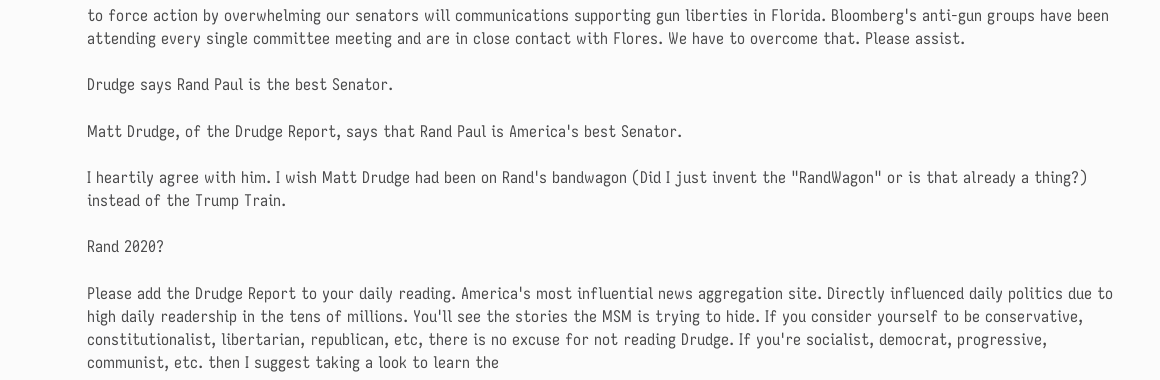to force action by overwhelming our senators will communications supporting gun liberties in Florida. Bloomberg's anti-gun groups have been attending every single committee meeting and are in close contact with Flores. We have to overcome that. Please assist.

Drudge says Rand Paul is the best Senator.

Matt Drudge, of the Drudge Report, says that Rand Paul is America's best Senator.

I heartily agree with him. I wish Matt Drudge had been on Rand's bandwagon (Did I just invent the "RandWagon" or is that already a thing?) instead of the Trump Train.

Rand 2020?

Please add the Drudge Report to your daily reading. America's most influential news aggregation site. Directly influenced daily politics due to high daily readership in the tens of millions. You'll see the stories the MSM is trying to hide. If you consider yourself to be conservative, constitutionalist, libertarian, republican, etc, there is no excuse for not reading Drudge. If you're socialist, democrat, progressive, communist, etc. then I suggest taking a look to learn the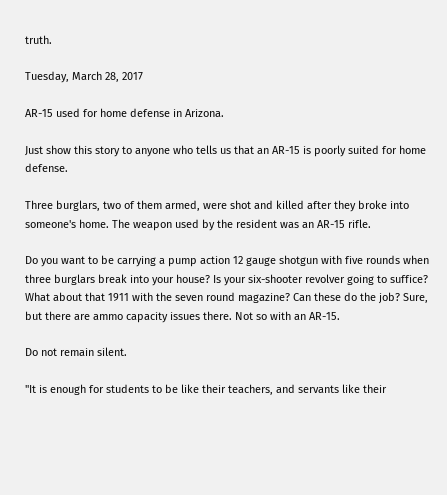truth.

Tuesday, March 28, 2017

AR-15 used for home defense in Arizona.

Just show this story to anyone who tells us that an AR-15 is poorly suited for home defense.

Three burglars, two of them armed, were shot and killed after they broke into someone's home. The weapon used by the resident was an AR-15 rifle.

Do you want to be carrying a pump action 12 gauge shotgun with five rounds when three burglars break into your house? Is your six-shooter revolver going to suffice? What about that 1911 with the seven round magazine? Can these do the job? Sure, but there are ammo capacity issues there. Not so with an AR-15.

Do not remain silent.

"It is enough for students to be like their teachers, and servants like their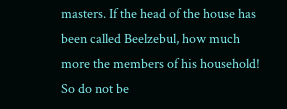masters. If the head of the house has been called Beelzebul, how much more the members of his household! So do not be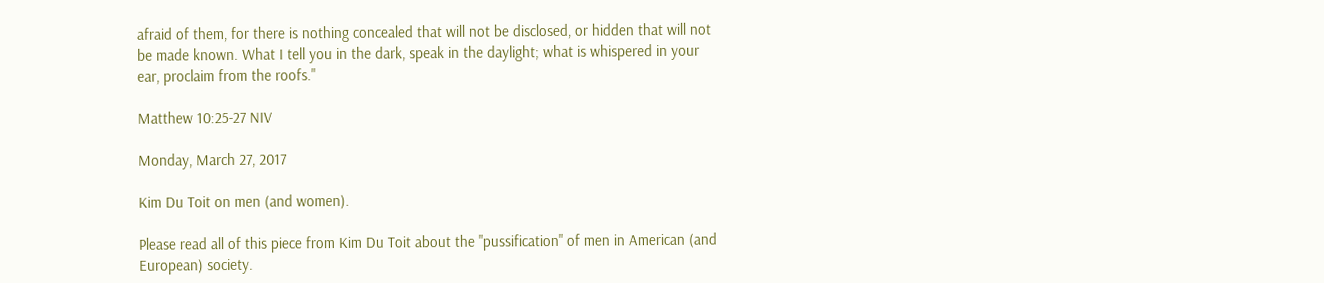afraid of them, for there is nothing concealed that will not be disclosed, or hidden that will not be made known. What I tell you in the dark, speak in the daylight; what is whispered in your ear, proclaim from the roofs."

Matthew 10:25-27 NIV

Monday, March 27, 2017

Kim Du Toit on men (and women).

Please read all of this piece from Kim Du Toit about the "pussification" of men in American (and European) society.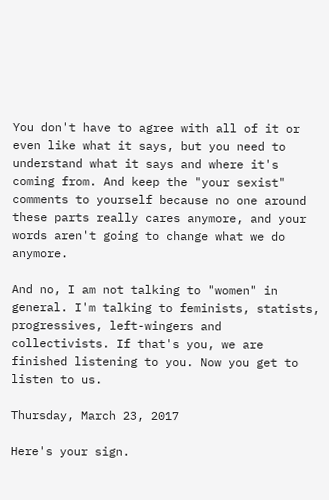You don't have to agree with all of it or even like what it says, but you need to understand what it says and where it's coming from. And keep the "your sexist" comments to yourself because no one around these parts really cares anymore, and your words aren't going to change what we do anymore.

And no, I am not talking to "women" in general. I'm talking to feminists, statists, progressives, left-wingers and collectivists. If that's you, we are finished listening to you. Now you get to listen to us.

Thursday, March 23, 2017

Here's your sign.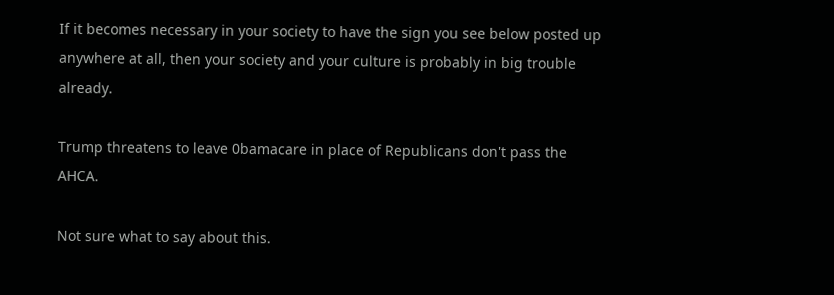If it becomes necessary in your society to have the sign you see below posted up anywhere at all, then your society and your culture is probably in big trouble already.

Trump threatens to leave 0bamacare in place of Republicans don't pass the AHCA.

Not sure what to say about this.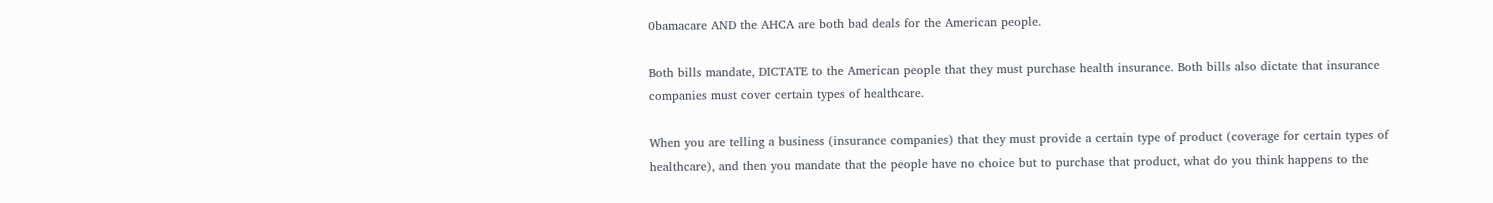0bamacare AND the AHCA are both bad deals for the American people.

Both bills mandate, DICTATE to the American people that they must purchase health insurance. Both bills also dictate that insurance companies must cover certain types of healthcare.

When you are telling a business (insurance companies) that they must provide a certain type of product (coverage for certain types of healthcare), and then you mandate that the people have no choice but to purchase that product, what do you think happens to the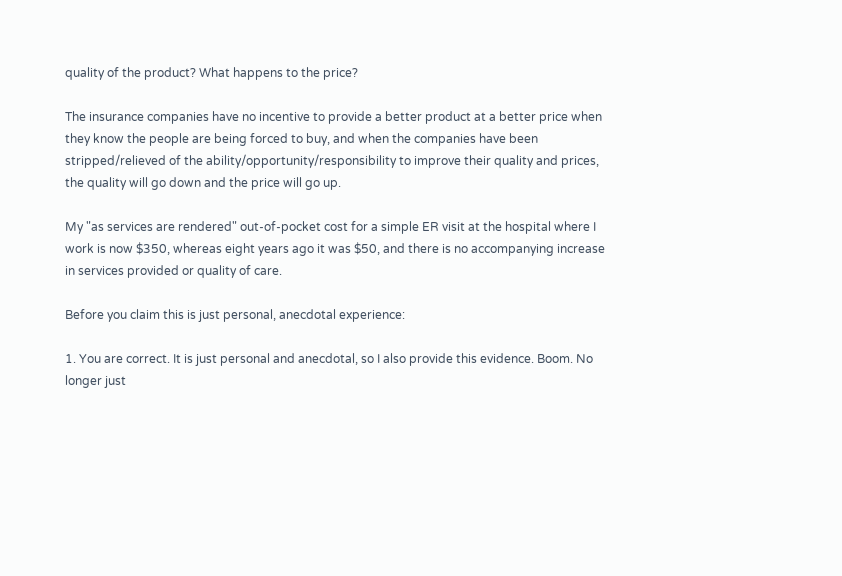quality of the product? What happens to the price?

The insurance companies have no incentive to provide a better product at a better price when they know the people are being forced to buy, and when the companies have been stripped/relieved of the ability/opportunity/responsibility to improve their quality and prices, the quality will go down and the price will go up.

My "as services are rendered" out-of-pocket cost for a simple ER visit at the hospital where I work is now $350, whereas eight years ago it was $50, and there is no accompanying increase in services provided or quality of care.

Before you claim this is just personal, anecdotal experience:

1. You are correct. It is just personal and anecdotal, so I also provide this evidence. Boom. No longer just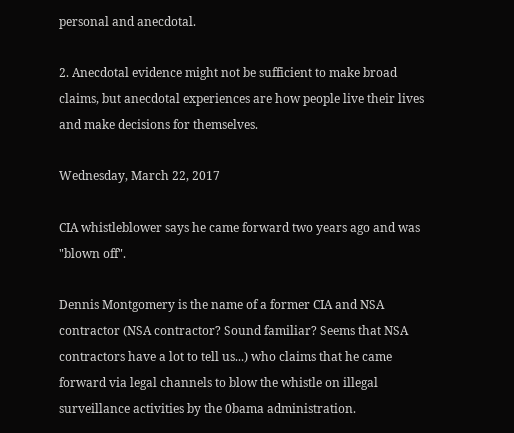personal and anecdotal.

2. Anecdotal evidence might not be sufficient to make broad claims, but anecdotal experiences are how people live their lives and make decisions for themselves.

Wednesday, March 22, 2017

CIA whistleblower says he came forward two years ago and was "blown off".

Dennis Montgomery is the name of a former CIA and NSA contractor (NSA contractor? Sound familiar? Seems that NSA contractors have a lot to tell us...) who claims that he came forward via legal channels to blow the whistle on illegal surveillance activities by the 0bama administration.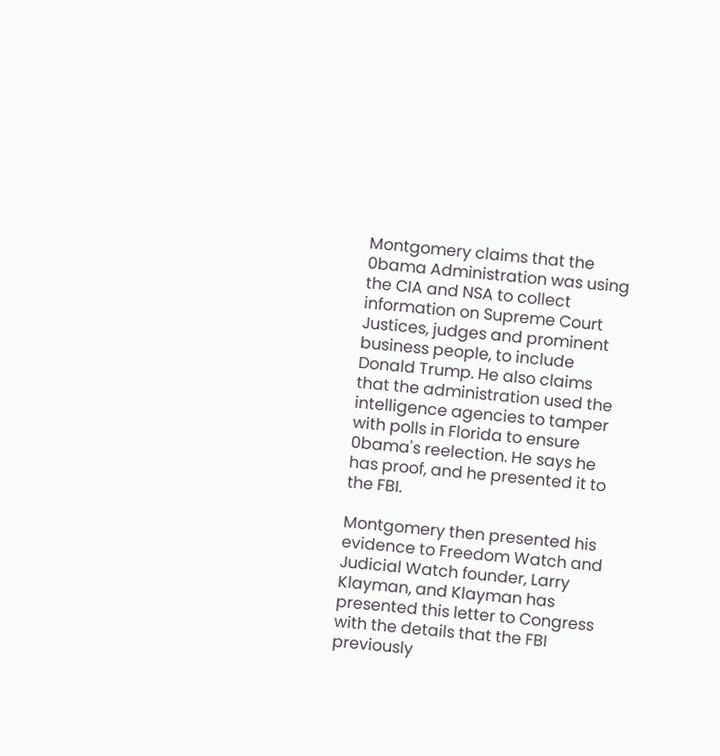Montgomery claims that the 0bama Administration was using the CIA and NSA to collect information on Supreme Court Justices, judges and prominent business people, to include Donald Trump. He also claims that the administration used the intelligence agencies to tamper with polls in Florida to ensure 0bama's reelection. He says he has proof, and he presented it to the FBI.

Montgomery then presented his evidence to Freedom Watch and Judicial Watch founder, Larry Klayman, and Klayman has presented this letter to Congress with the details that the FBI previously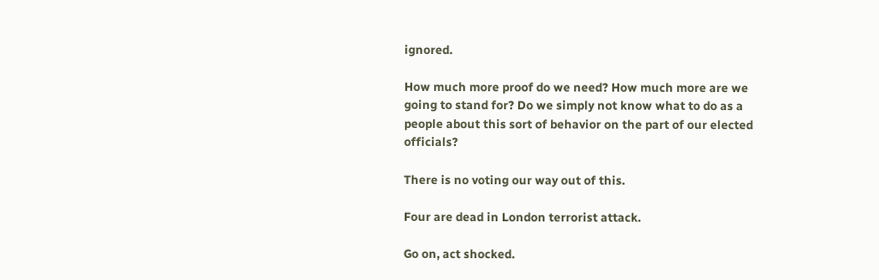ignored.

How much more proof do we need? How much more are we going to stand for? Do we simply not know what to do as a people about this sort of behavior on the part of our elected officials?

There is no voting our way out of this.

Four are dead in London terrorist attack.

Go on, act shocked.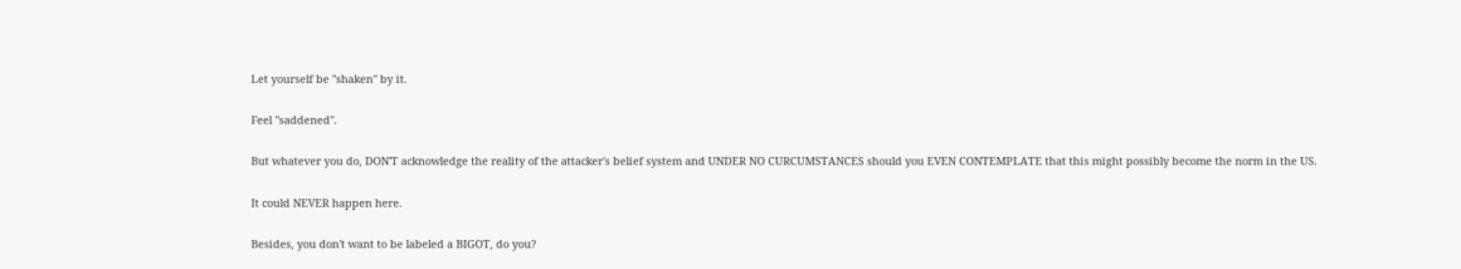Let yourself be "shaken" by it.

Feel "saddened".

But whatever you do, DON'T acknowledge the reality of the attacker's belief system and UNDER NO CURCUMSTANCES should you EVEN CONTEMPLATE that this might possibly become the norm in the US.

It could NEVER happen here.

Besides, you don't want to be labeled a BIGOT, do you?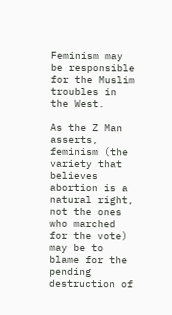Feminism may be responsible for the Muslim troubles in the West.

As the Z Man asserts, feminism (the variety that believes abortion is a natural right, not the ones who marched for the vote) may be to blame for the pending destruction of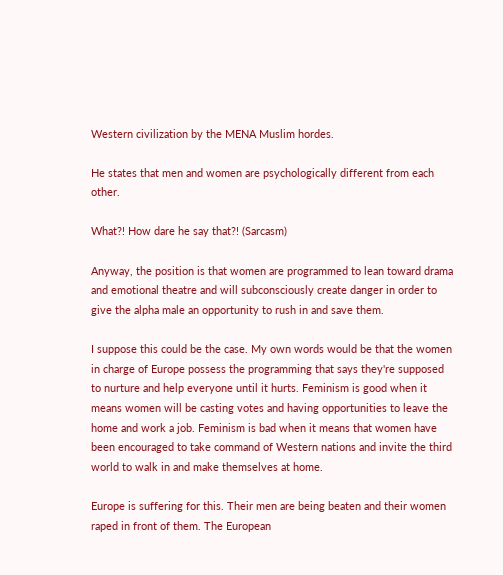Western civilization by the MENA Muslim hordes.

He states that men and women are psychologically different from each other.

What?! How dare he say that?! (Sarcasm)

Anyway, the position is that women are programmed to lean toward drama and emotional theatre and will subconsciously create danger in order to give the alpha male an opportunity to rush in and save them.

I suppose this could be the case. My own words would be that the women in charge of Europe possess the programming that says they're supposed to nurture and help everyone until it hurts. Feminism is good when it means women will be casting votes and having opportunities to leave the home and work a job. Feminism is bad when it means that women have been encouraged to take command of Western nations and invite the third world to walk in and make themselves at home.

Europe is suffering for this. Their men are being beaten and their women raped in front of them. The European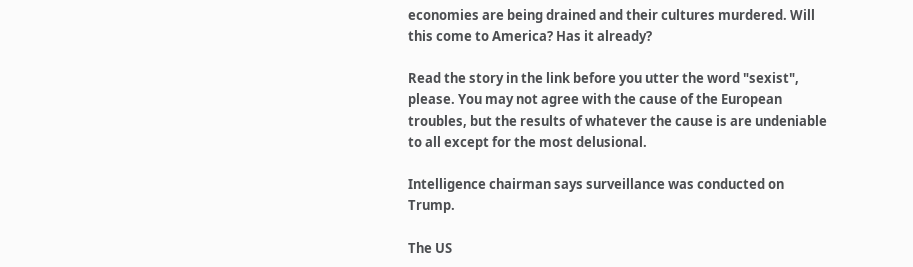economies are being drained and their cultures murdered. Will this come to America? Has it already?

Read the story in the link before you utter the word "sexist", please. You may not agree with the cause of the European troubles, but the results of whatever the cause is are undeniable to all except for the most delusional.

Intelligence chairman says surveillance was conducted on Trump.

The US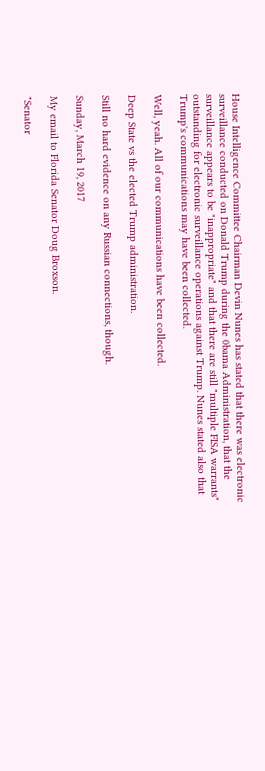House Intelligence Committee Chairman Devin Nunes has stated that there was electronic surveillance conducted on Donald Trump during the 0bama Administration, that the surveillance appears to be "inappropriate" and that there are still "multiple FISA warrants" outstanding for electronic surveillance operations against Trump. Nunes stated also that Trump's communications may have been collected.

Well, yeah. All of our communications have been collected.

Deep State vs the elected Trump administration.

Still no hard evidence on any Russian connections, though.

Sunday, March 19, 2017

My email to Florida Senator Doug Broxson.

"Senator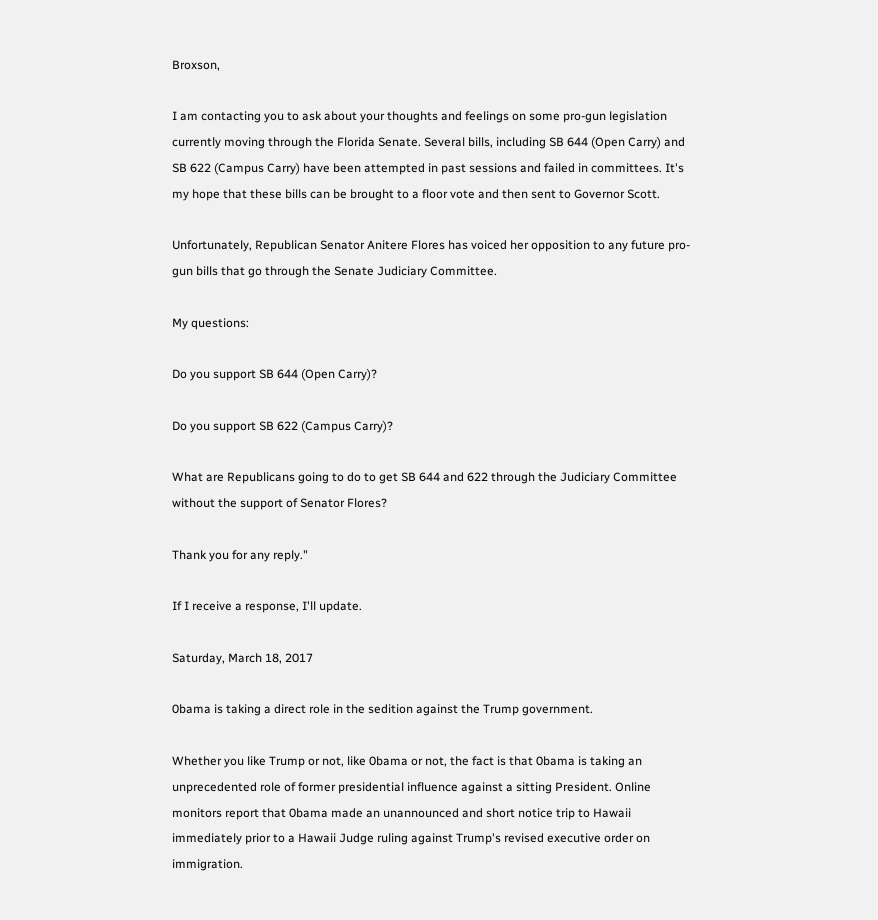Broxson,

I am contacting you to ask about your thoughts and feelings on some pro-gun legislation currently moving through the Florida Senate. Several bills, including SB 644 (Open Carry) and SB 622 (Campus Carry) have been attempted in past sessions and failed in committees. It's my hope that these bills can be brought to a floor vote and then sent to Governor Scott.

Unfortunately, Republican Senator Anitere Flores has voiced her opposition to any future pro-gun bills that go through the Senate Judiciary Committee.

My questions:

Do you support SB 644 (Open Carry)?

Do you support SB 622 (Campus Carry)?

What are Republicans going to do to get SB 644 and 622 through the Judiciary Committee without the support of Senator Flores?

Thank you for any reply."

If I receive a response, I'll update.

Saturday, March 18, 2017

0bama is taking a direct role in the sedition against the Trump government.

Whether you like Trump or not, like 0bama or not, the fact is that 0bama is taking an unprecedented role of former presidential influence against a sitting President. Online monitors report that 0bama made an unannounced and short notice trip to Hawaii immediately prior to a Hawaii Judge ruling against Trump's revised executive order on immigration.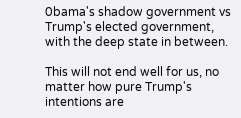0bama's shadow government vs Trump's elected government, with the deep state in between.

This will not end well for us, no matter how pure Trump's intentions are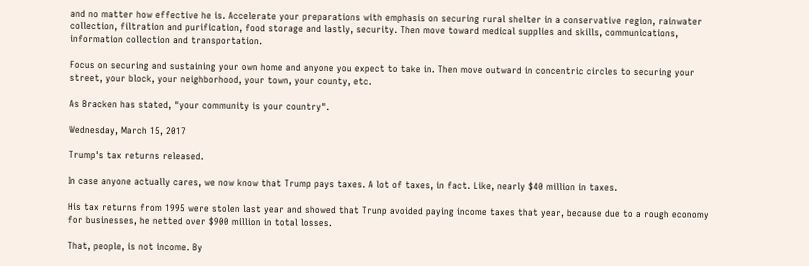and no matter how effective he is. Accelerate your preparations with emphasis on securing rural shelter in a conservative region, rainwater collection, filtration and purification, food storage and lastly, security. Then move toward medical supplies and skills, communications, information collection and transportation.

Focus on securing and sustaining your own home and anyone you expect to take in. Then move outward in concentric circles to securing your street, your block, your neighborhood, your town, your county, etc.

As Bracken has stated, "your community is your country".

Wednesday, March 15, 2017

Trump's tax returns released.

In case anyone actually cares, we now know that Trump pays taxes. A lot of taxes, in fact. Like, nearly $40 million in taxes.

His tax returns from 1995 were stolen last year and showed that Trunp avoided paying income taxes that year, because due to a rough economy for businesses, he netted over $900 million in total losses.

That, people, is not income. By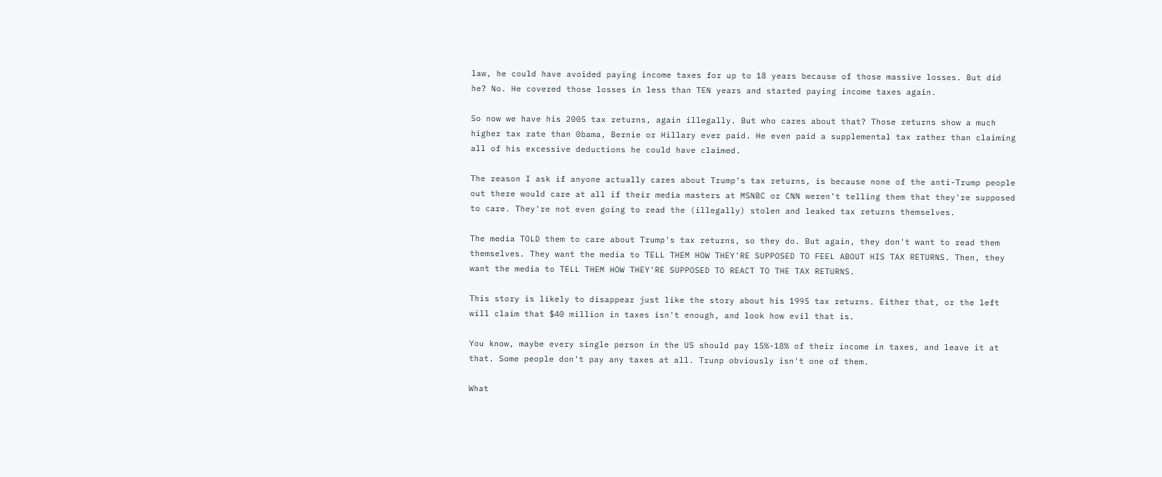law, he could have avoided paying income taxes for up to 18 years because of those massive losses. But did he? No. He covered those losses in less than TEN years and started paying income taxes again.

So now we have his 2005 tax returns, again illegally. But who cares about that? Those returns show a much higher tax rate than 0bama, Bernie or Hillary ever paid. He even paid a supplemental tax rather than claiming all of his excessive deductions he could have claimed.

The reason I ask if anyone actually cares about Trump's tax returns, is because none of the anti-Trump people out there would care at all if their media masters at MSNBC or CNN weren't telling them that they're supposed to care. They're not even going to read the (illegally) stolen and leaked tax returns themselves.

The media TOLD them to care about Trump's tax returns, so they do. But again, they don't want to read them themselves. They want the media to TELL THEM HOW THEY'RE SUPPOSED TO FEEL ABOUT HIS TAX RETURNS. Then, they want the media to TELL THEM HOW THEY'RE SUPPOSED TO REACT TO THE TAX RETURNS.

This story is likely to disappear just like the story about his 1995 tax returns. Either that, or the left will claim that $40 million in taxes isn't enough, and look how evil that is.

You know, maybe every single person in the US should pay 15%-18% of their income in taxes, and leave it at that. Some people don't pay any taxes at all. Trunp obviously isn't one of them.

What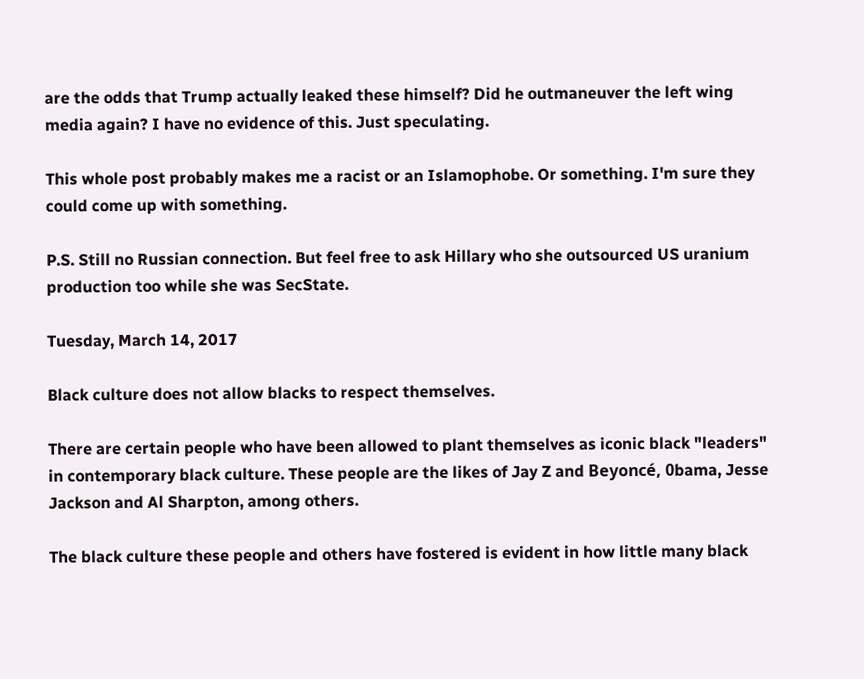are the odds that Trump actually leaked these himself? Did he outmaneuver the left wing media again? I have no evidence of this. Just speculating.

This whole post probably makes me a racist or an Islamophobe. Or something. I'm sure they could come up with something.

P.S. Still no Russian connection. But feel free to ask Hillary who she outsourced US uranium production too while she was SecState.

Tuesday, March 14, 2017

Black culture does not allow blacks to respect themselves.

There are certain people who have been allowed to plant themselves as iconic black "leaders" in contemporary black culture. These people are the likes of Jay Z and Beyoncé, 0bama, Jesse Jackson and Al Sharpton, among others.

The black culture these people and others have fostered is evident in how little many black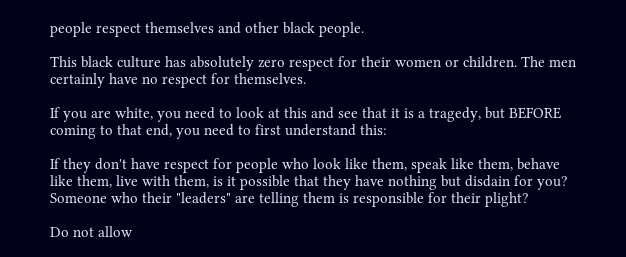people respect themselves and other black people.

This black culture has absolutely zero respect for their women or children. The men certainly have no respect for themselves.

If you are white, you need to look at this and see that it is a tragedy, but BEFORE coming to that end, you need to first understand this:

If they don't have respect for people who look like them, speak like them, behave like them, live with them, is it possible that they have nothing but disdain for you? Someone who their "leaders" are telling them is responsible for their plight?

Do not allow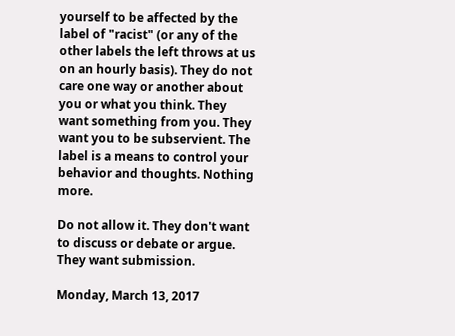yourself to be affected by the label of "racist" (or any of the other labels the left throws at us on an hourly basis). They do not care one way or another about you or what you think. They want something from you. They want you to be subservient. The label is a means to control your behavior and thoughts. Nothing more.

Do not allow it. They don't want to discuss or debate or argue. They want submission.

Monday, March 13, 2017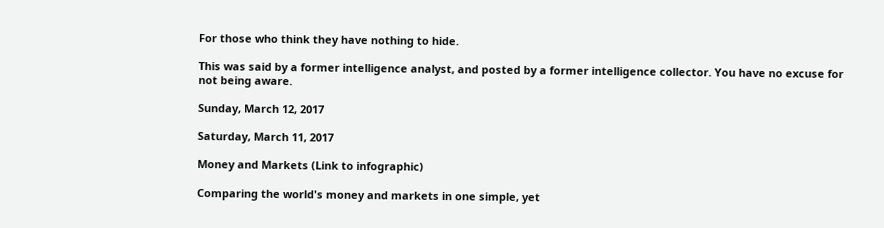For those who think they have nothing to hide.

This was said by a former intelligence analyst, and posted by a former intelligence collector. You have no excuse for not being aware.

Sunday, March 12, 2017

Saturday, March 11, 2017

Money and Markets (Link to infographic)

Comparing the world's money and markets in one simple, yet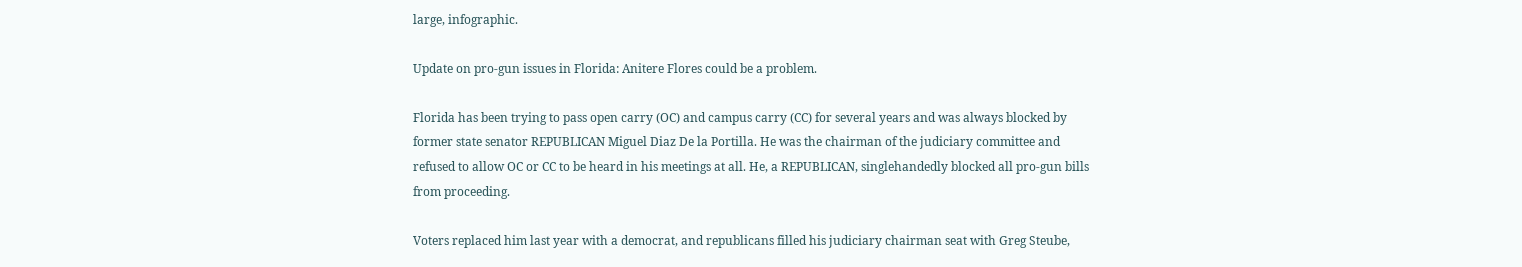large, infographic.

Update on pro-gun issues in Florida: Anitere Flores could be a problem.

Florida has been trying to pass open carry (OC) and campus carry (CC) for several years and was always blocked by former state senator REPUBLICAN Miguel Diaz De la Portilla. He was the chairman of the judiciary committee and refused to allow OC or CC to be heard in his meetings at all. He, a REPUBLICAN, singlehandedly blocked all pro-gun bills from proceeding.

Voters replaced him last year with a democrat, and republicans filled his judiciary chairman seat with Greg Steube,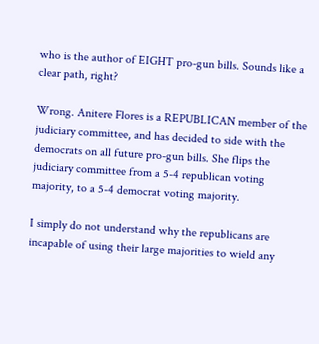who is the author of EIGHT pro-gun bills. Sounds like a clear path, right?

Wrong. Anitere Flores is a REPUBLICAN member of the judiciary committee, and has decided to side with the democrats on all future pro-gun bills. She flips the judiciary committee from a 5-4 republican voting majority, to a 5-4 democrat voting majority.

I simply do not understand why the republicans are incapable of using their large majorities to wield any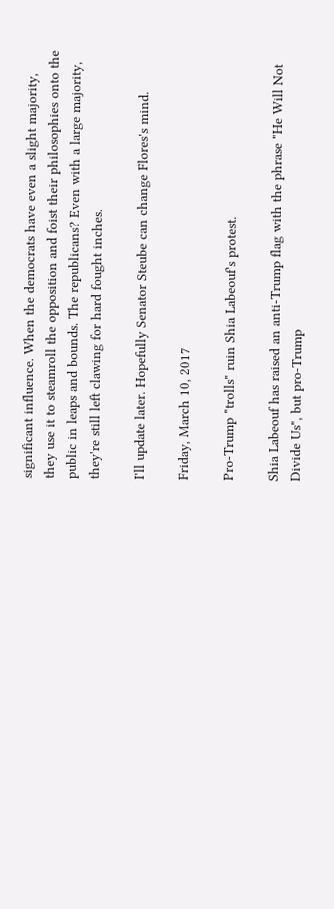significant influence. When the democrats have even a slight majority, they use it to steamroll the opposition and foist their philosophies onto the public in leaps and bounds. The republicans? Even with a large majority, they're still left clawing for hard fought inches.

I'll update later. Hopefully Senator Steube can change Flores's mind.

Friday, March 10, 2017

Pro-Trump "trolls" ruin Shia Labeouf's protest.

Shia Labeouf has raised an anti-Trump flag with the phrase "He Will Not Divide Us", but pro-Trump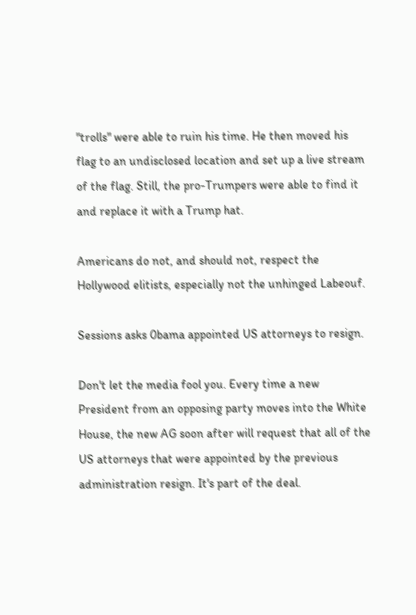"trolls" were able to ruin his time. He then moved his flag to an undisclosed location and set up a live stream of the flag. Still, the pro-Trumpers were able to find it and replace it with a Trump hat.

Americans do not, and should not, respect the Hollywood elitists, especially not the unhinged Labeouf.

Sessions asks 0bama appointed US attorneys to resign.

Don't let the media fool you. Every time a new President from an opposing party moves into the White House, the new AG soon after will request that all of the US attorneys that were appointed by the previous administration resign. It's part of the deal.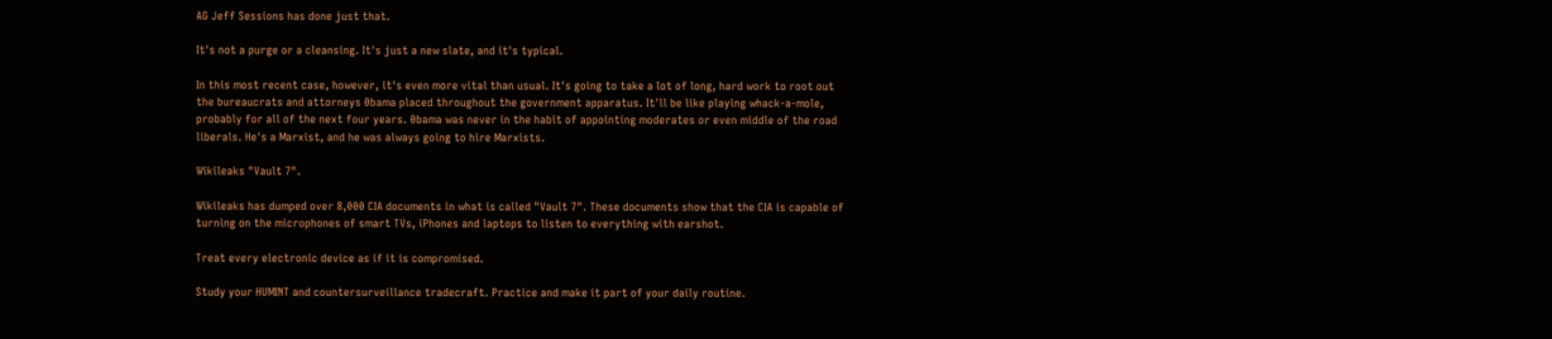AG Jeff Sessions has done just that.

It's not a purge or a cleansing. It's just a new slate, and it's typical.

In this most recent case, however, it's even more vital than usual. It's going to take a lot of long, hard work to root out the bureaucrats and attorneys 0bama placed throughout the government apparatus. It'll be like playing whack-a-mole, probably for all of the next four years. 0bama was never in the habit of appointing moderates or even middle of the road liberals. He's a Marxist, and he was always going to hire Marxists.

Wikileaks "Vault 7".

Wikileaks has dumped over 8,000 CIA documents in what is called "Vault 7". These documents show that the CIA is capable of turning on the microphones of smart TVs, iPhones and laptops to listen to everything with earshot.

Treat every electronic device as if it is compromised.

Study your HUMINT and countersurveillance tradecraft. Practice and make it part of your daily routine.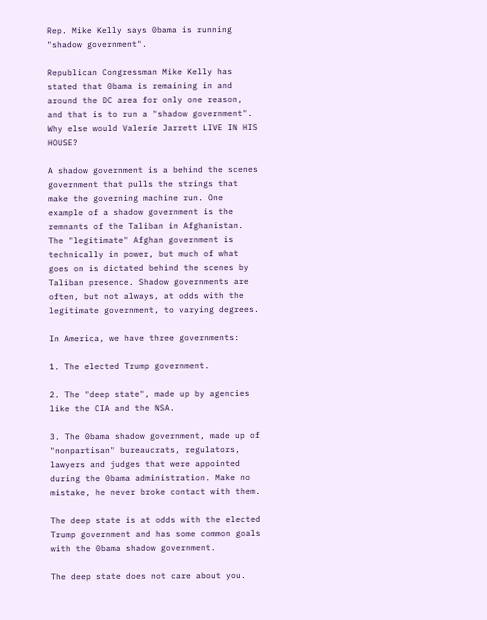Rep. Mike Kelly says 0bama is running "shadow government".

Republican Congressman Mike Kelly has stated that 0bama is remaining in and around the DC area for only one reason, and that is to run a "shadow government". Why else would Valerie Jarrett LIVE IN HIS HOUSE?

A shadow government is a behind the scenes government that pulls the strings that make the governing machine run. One example of a shadow government is the remnants of the Taliban in Afghanistan. The "legitimate" Afghan government is technically in power, but much of what goes on is dictated behind the scenes by Taliban presence. Shadow governments are often, but not always, at odds with the legitimate government, to varying degrees.

In America, we have three governments:

1. The elected Trump government.

2. The "deep state", made up by agencies like the CIA and the NSA.

3. The 0bama shadow government, made up of "nonpartisan" bureaucrats, regulators, lawyers and judges that were appointed during the 0bama administration. Make no mistake, he never broke contact with them.

The deep state is at odds with the elected Trump government and has some common goals with the 0bama shadow government.

The deep state does not care about you.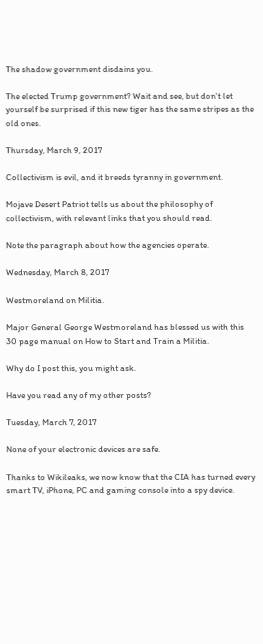The shadow government disdains you.

The elected Trump government? Wait and see, but don't let yourself be surprised if this new tiger has the same stripes as the old ones.

Thursday, March 9, 2017

Collectivism is evil, and it breeds tyranny in government.

Mojave Desert Patriot tells us about the philosophy of collectivism, with relevant links that you should read.

Note the paragraph about how the agencies operate.

Wednesday, March 8, 2017

Westmoreland on Militia.

Major General George Westmoreland has blessed us with this 30 page manual on How to Start and Train a Militia.

Why do I post this, you might ask.

Have you read any of my other posts?

Tuesday, March 7, 2017

None of your electronic devices are safe.

Thanks to Wikileaks, we now know that the CIA has turned every smart TV, iPhone, PC and gaming console into a spy device.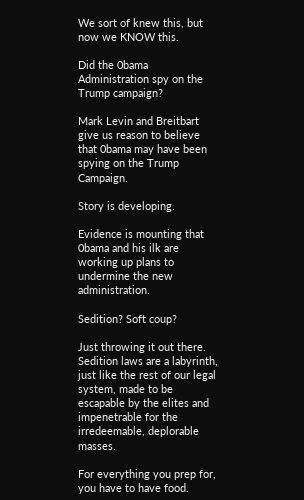We sort of knew this, but now we KNOW this.

Did the 0bama Administration spy on the Trump campaign?

Mark Levin and Breitbart give us reason to believe that 0bama may have been spying on the Trump Campaign.

Story is developing.

Evidence is mounting that 0bama and his ilk are working up plans to undermine the new administration.

Sedition? Soft coup?

Just throwing it out there. Sedition laws are a labyrinth, just like the rest of our legal system, made to be escapable by the elites and impenetrable for the irredeemable, deplorable masses.

For everything you prep for, you have to have food.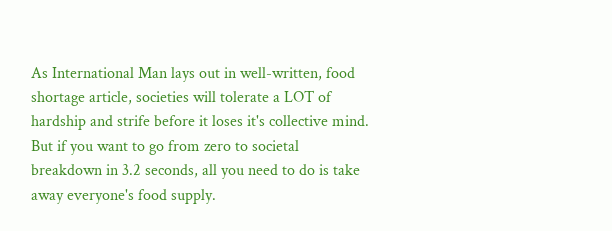As International Man lays out in well-written, food shortage article, societies will tolerate a LOT of hardship and strife before it loses it's collective mind. But if you want to go from zero to societal breakdown in 3.2 seconds, all you need to do is take away everyone's food supply.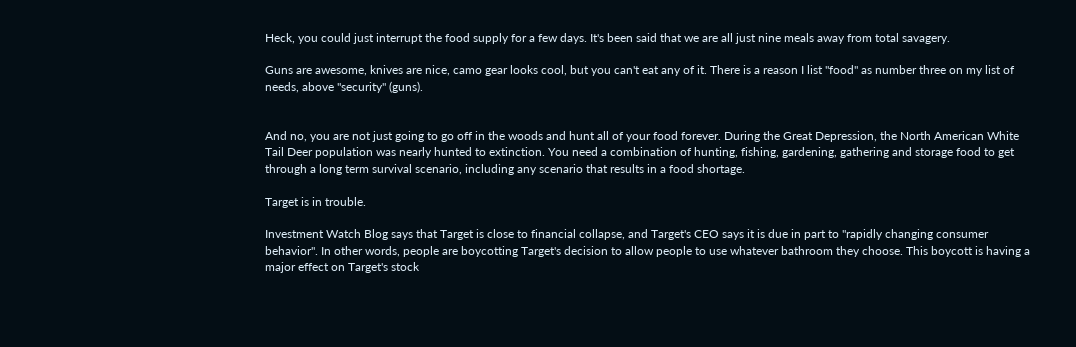Heck, you could just interrupt the food supply for a few days. It's been said that we are all just nine meals away from total savagery.

Guns are awesome, knives are nice, camo gear looks cool, but you can't eat any of it. There is a reason I list "food" as number three on my list of needs, above "security" (guns).


And no, you are not just going to go off in the woods and hunt all of your food forever. During the Great Depression, the North American White Tail Deer population was nearly hunted to extinction. You need a combination of hunting, fishing, gardening, gathering and storage food to get through a long term survival scenario, including any scenario that results in a food shortage.

Target is in trouble.

Investment Watch Blog says that Target is close to financial collapse, and Target's CEO says it is due in part to "rapidly changing consumer behavior". In other words, people are boycotting Target's decision to allow people to use whatever bathroom they choose. This boycott is having a major effect on Target's stock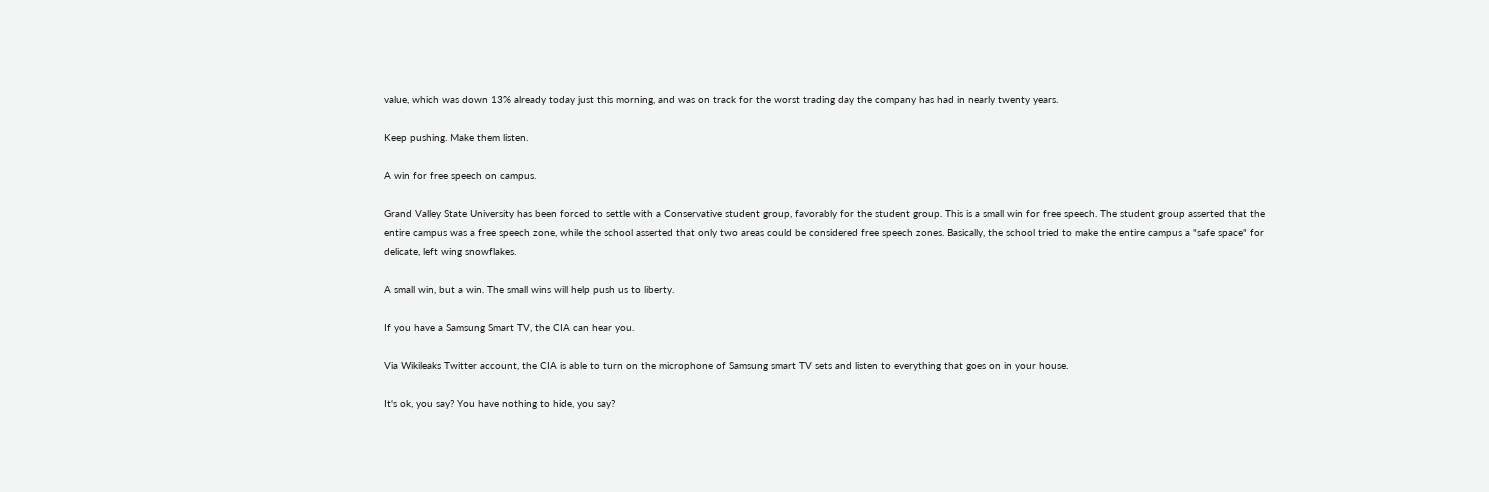value, which was down 13% already today just this morning, and was on track for the worst trading day the company has had in nearly twenty years.

Keep pushing. Make them listen.

A win for free speech on campus.

Grand Valley State University has been forced to settle with a Conservative student group, favorably for the student group. This is a small win for free speech. The student group asserted that the entire campus was a free speech zone, while the school asserted that only two areas could be considered free speech zones. Basically, the school tried to make the entire campus a "safe space" for delicate, left wing snowflakes.

A small win, but a win. The small wins will help push us to liberty.

If you have a Samsung Smart TV, the CIA can hear you.

Via Wikileaks Twitter account, the CIA is able to turn on the microphone of Samsung smart TV sets and listen to everything that goes on in your house.

It's ok, you say? You have nothing to hide, you say?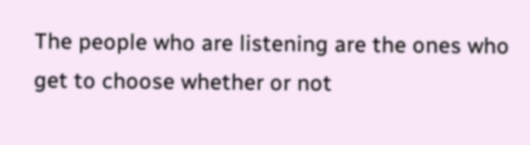The people who are listening are the ones who get to choose whether or not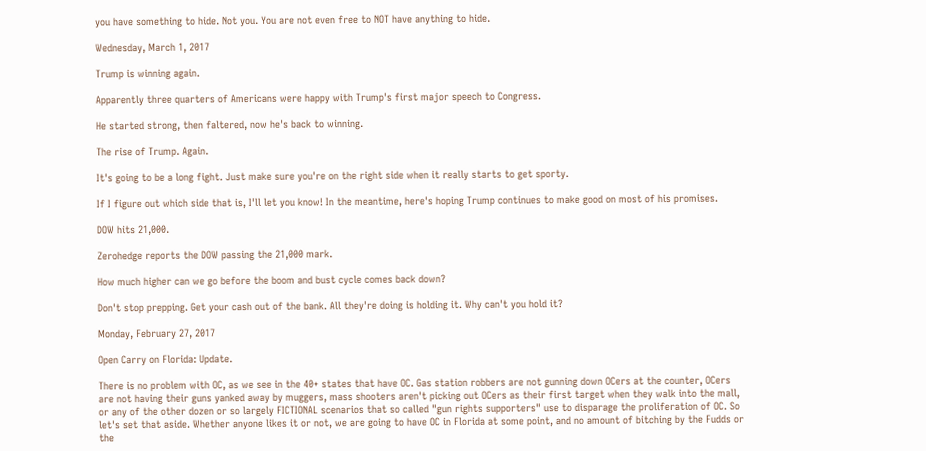you have something to hide. Not you. You are not even free to NOT have anything to hide.

Wednesday, March 1, 2017

Trump is winning again.

Apparently three quarters of Americans were happy with Trump's first major speech to Congress.

He started strong, then faltered, now he's back to winning.

The rise of Trump. Again.

It's going to be a long fight. Just make sure you're on the right side when it really starts to get sporty.

If I figure out which side that is, I'll let you know! In the meantime, here's hoping Trump continues to make good on most of his promises.

DOW hits 21,000.

Zerohedge reports the DOW passing the 21,000 mark.

How much higher can we go before the boom and bust cycle comes back down?

Don't stop prepping. Get your cash out of the bank. All they're doing is holding it. Why can't you hold it?

Monday, February 27, 2017

Open Carry on Florida: Update.

There is no problem with OC, as we see in the 40+ states that have OC. Gas station robbers are not gunning down OCers at the counter, OCers are not having their guns yanked away by muggers, mass shooters aren't picking out OCers as their first target when they walk into the mall, or any of the other dozen or so largely FICTIONAL scenarios that so called "gun rights supporters" use to disparage the proliferation of OC. So let's set that aside. Whether anyone likes it or not, we are going to have OC in Florida at some point, and no amount of bitching by the Fudds or the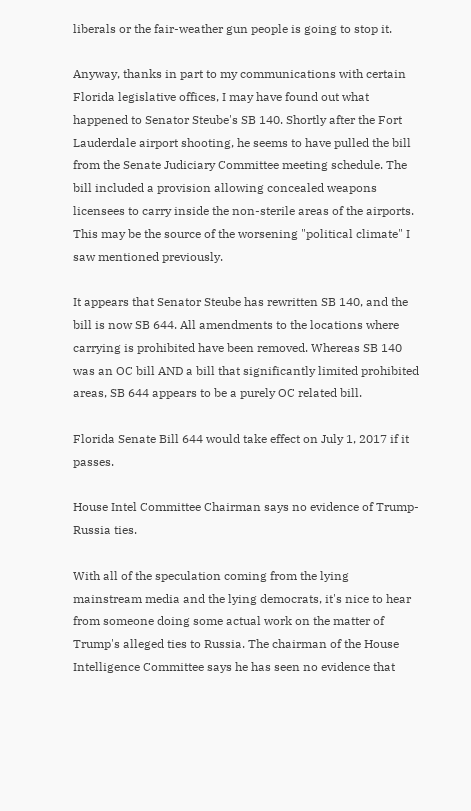liberals or the fair-weather gun people is going to stop it.

Anyway, thanks in part to my communications with certain Florida legislative offices, I may have found out what happened to Senator Steube's SB 140. Shortly after the Fort Lauderdale airport shooting, he seems to have pulled the bill from the Senate Judiciary Committee meeting schedule. The bill included a provision allowing concealed weapons licensees to carry inside the non-sterile areas of the airports. This may be the source of the worsening "political climate" I saw mentioned previously.

It appears that Senator Steube has rewritten SB 140, and the bill is now SB 644. All amendments to the locations where carrying is prohibited have been removed. Whereas SB 140 was an OC bill AND a bill that significantly limited prohibited areas, SB 644 appears to be a purely OC related bill.

Florida Senate Bill 644 would take effect on July 1, 2017 if it passes.

House Intel Committee Chairman says no evidence of Trump-Russia ties.

With all of the speculation coming from the lying mainstream media and the lying democrats, it's nice to hear from someone doing some actual work on the matter of Trump's alleged ties to Russia. The chairman of the House Intelligence Committee says he has seen no evidence that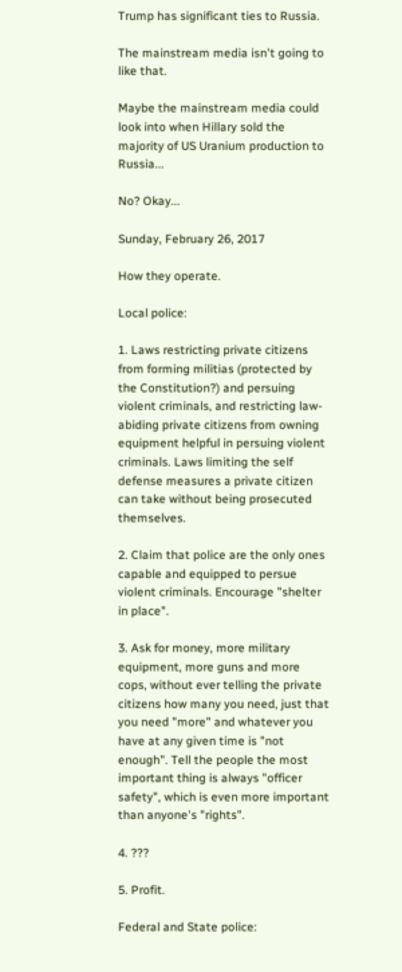Trump has significant ties to Russia.

The mainstream media isn't going to like that.

Maybe the mainstream media could look into when Hillary sold the majority of US Uranium production to Russia...

No? Okay...

Sunday, February 26, 2017

How they operate.

Local police:

1. Laws restricting private citizens from forming militias (protected by the Constitution?) and persuing violent criminals, and restricting law-abiding private citizens from owning equipment helpful in persuing violent criminals. Laws limiting the self defense measures a private citizen can take without being prosecuted themselves.

2. Claim that police are the only ones capable and equipped to persue violent criminals. Encourage "shelter in place".

3. Ask for money, more military equipment, more guns and more cops, without ever telling the private citizens how many you need, just that you need "more" and whatever you have at any given time is "not enough". Tell the people the most important thing is always "officer safety", which is even more important than anyone's "rights".

4. ???

5. Profit.

Federal and State police: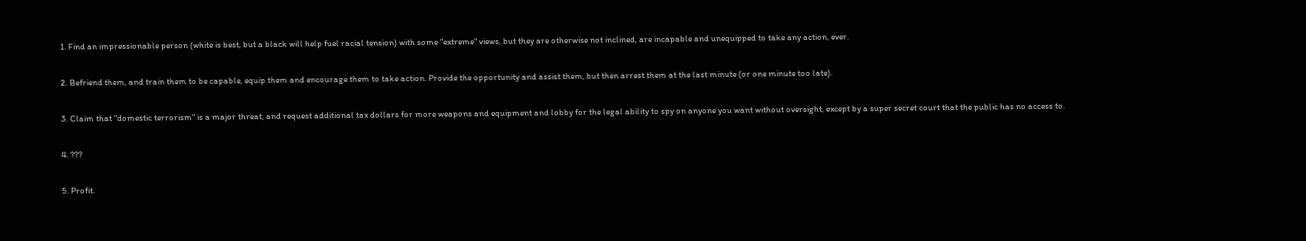1. Find an impressionable person (white is best, but a black will help fuel racial tension) with some "extreme" views, but they are otherwise not inclined, are incapable and unequipped to take any action, ever.

2. Befriend them, and train them to be capable, equip them and encourage them to take action. Provide the opportunity and assist them, but then arrest them at the last minute (or one minute too late).

3. Claim that "domestic terrorism" is a major threat, and request additional tax dollars for more weapons and equipment and lobby for the legal ability to spy on anyone you want without oversight, except by a super secret court that the public has no access to.

4. ???

5. Profit.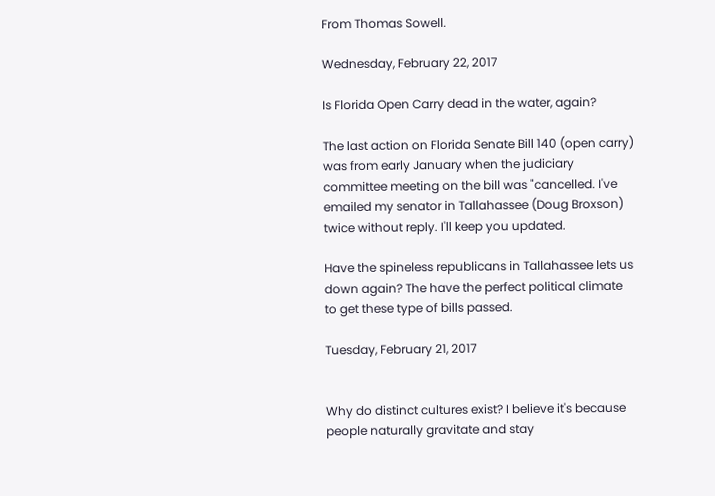From Thomas Sowell.

Wednesday, February 22, 2017

Is Florida Open Carry dead in the water, again?

The last action on Florida Senate Bill 140 (open carry) was from early January when the judiciary committee meeting on the bill was "cancelled. I've emailed my senator in Tallahassee (Doug Broxson) twice without reply. I'll keep you updated.

Have the spineless republicans in Tallahassee lets us down again? The have the perfect political climate to get these type of bills passed.

Tuesday, February 21, 2017


Why do distinct cultures exist? I believe it's because people naturally gravitate and stay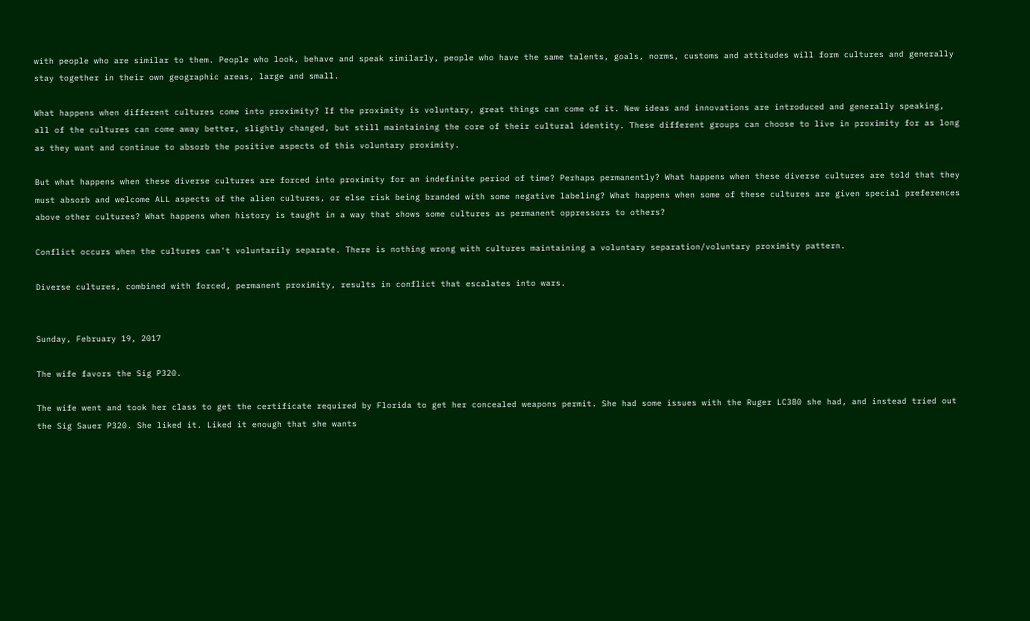with people who are similar to them. People who look, behave and speak similarly, people who have the same talents, goals, norms, customs and attitudes will form cultures and generally stay together in their own geographic areas, large and small.

What happens when different cultures come into proximity? If the proximity is voluntary, great things can come of it. New ideas and innovations are introduced and generally speaking, all of the cultures can come away better, slightly changed, but still maintaining the core of their cultural identity. These different groups can choose to live in proximity for as long as they want and continue to absorb the positive aspects of this voluntary proximity.

But what happens when these diverse cultures are forced into proximity for an indefinite period of time? Perhaps permanently? What happens when these diverse cultures are told that they must absorb and welcome ALL aspects of the alien cultures, or else risk being branded with some negative labeling? What happens when some of these cultures are given special preferences above other cultures? What happens when history is taught in a way that shows some cultures as permanent oppressors to others?

Conflict occurs when the cultures can't voluntarily separate. There is nothing wrong with cultures maintaining a voluntary separation/voluntary proximity pattern.

Diverse cultures, combined with forced, permanent proximity, results in conflict that escalates into wars.


Sunday, February 19, 2017

The wife favors the Sig P320.

The wife went and took her class to get the certificate required by Florida to get her concealed weapons permit. She had some issues with the Ruger LC380 she had, and instead tried out the Sig Sauer P320. She liked it. Liked it enough that she wants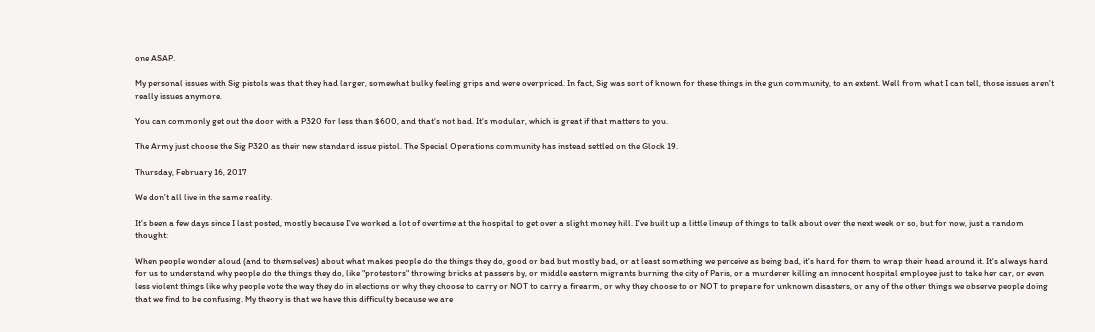one ASAP.

My personal issues with Sig pistols was that they had larger, somewhat bulky feeling grips and were overpriced. In fact, Sig was sort of known for these things in the gun community, to an extent. Well from what I can tell, those issues aren't really issues anymore.

You can commonly get out the door with a P320 for less than $600, and that's not bad. It's modular, which is great if that matters to you.

The Army just choose the Sig P320 as their new standard issue pistol. The Special Operations community has instead settled on the Glock 19.

Thursday, February 16, 2017

We don't all live in the same reality.

It's been a few days since I last posted, mostly because I've worked a lot of overtime at the hospital to get over a slight money hill. I've built up a little lineup of things to talk about over the next week or so, but for now, just a random thought:

When people wonder aloud (and to themselves) about what makes people do the things they do, good or bad but mostly bad, or at least something we perceive as being bad, it's hard for them to wrap their head around it. It's always hard for us to understand why people do the things they do, like "protestors" throwing bricks at passers by, or middle eastern migrants burning the city of Paris, or a murderer killing an innocent hospital employee just to take her car, or even less violent things like why people vote the way they do in elections or why they choose to carry or NOT to carry a firearm, or why they choose to or NOT to prepare for unknown disasters, or any of the other things we observe people doing that we find to be confusing. My theory is that we have this difficulty because we are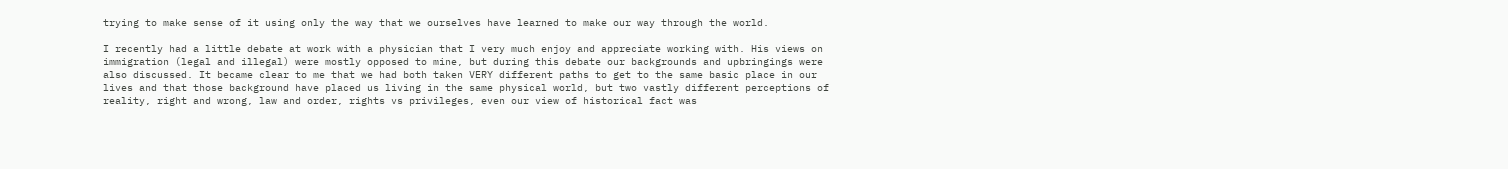trying to make sense of it using only the way that we ourselves have learned to make our way through the world.

I recently had a little debate at work with a physician that I very much enjoy and appreciate working with. His views on immigration (legal and illegal) were mostly opposed to mine, but during this debate our backgrounds and upbringings were also discussed. It became clear to me that we had both taken VERY different paths to get to the same basic place in our lives and that those background have placed us living in the same physical world, but two vastly different perceptions of reality, right and wrong, law and order, rights vs privileges, even our view of historical fact was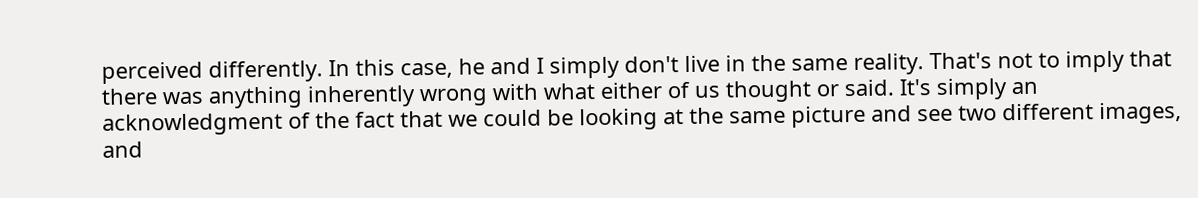perceived differently. In this case, he and I simply don't live in the same reality. That's not to imply that there was anything inherently wrong with what either of us thought or said. It's simply an acknowledgment of the fact that we could be looking at the same picture and see two different images, and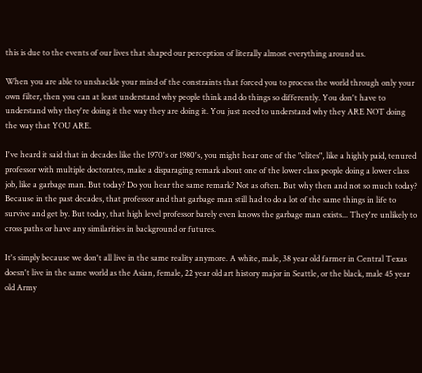this is due to the events of our lives that shaped our perception of literally almost everything around us.

When you are able to unshackle your mind of the constraints that forced you to process the world through only your own filter, then you can at least understand why people think and do things so differently. You don't have to understand why they're doing it the way they are doing it. You just need to understand why they ARE NOT doing the way that YOU ARE.

I've heard it said that in decades like the 1970's or 1980's, you might hear one of the "elites", like a highly paid, tenured professor with multiple doctorates, make a disparaging remark about one of the lower class people doing a lower class job, like a garbage man. But today? Do you hear the same remark? Not as often. But why then and not so much today? Because in the past decades, that professor and that garbage man still had to do a lot of the same things in life to survive and get by. But today, that high level professor barely even knows the garbage man exists... They're unlikely to cross paths or have any similarities in background or futures.

It's simply because we don't all live in the same reality anymore. A white, male, 38 year old farmer in Central Texas doesn't live in the same world as the Asian, female, 22 year old art history major in Seattle, or the black, male 45 year old Army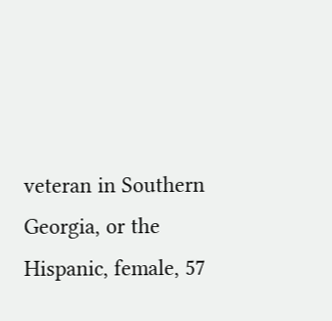veteran in Southern Georgia, or the Hispanic, female, 57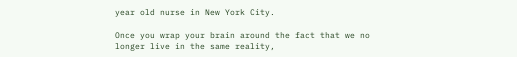year old nurse in New York City.

Once you wrap your brain around the fact that we no longer live in the same reality,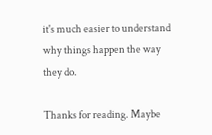it's much easier to understand why things happen the way they do.

Thanks for reading. Maybe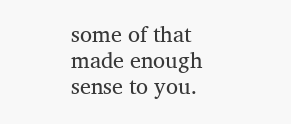some of that made enough sense to you.